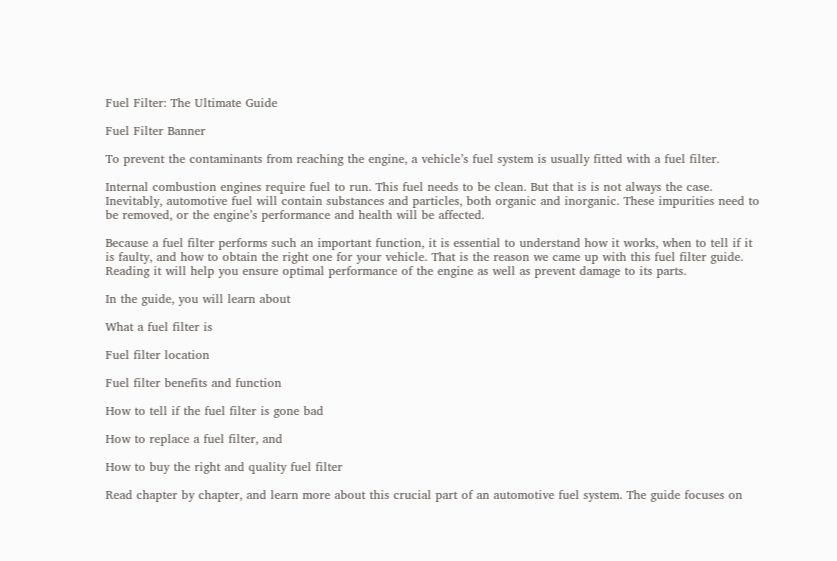Fuel Filter: The Ultimate Guide

Fuel Filter Banner

To prevent the contaminants from reaching the engine, a vehicle’s fuel system is usually fitted with a fuel filter.

Internal combustion engines require fuel to run. This fuel needs to be clean. But that is is not always the case. Inevitably, automotive fuel will contain substances and particles, both organic and inorganic. These impurities need to be removed, or the engine’s performance and health will be affected.

Because a fuel filter performs such an important function, it is essential to understand how it works, when to tell if it is faulty, and how to obtain the right one for your vehicle. That is the reason we came up with this fuel filter guide. Reading it will help you ensure optimal performance of the engine as well as prevent damage to its parts.

In the guide, you will learn about

What a fuel filter is

Fuel filter location

Fuel filter benefits and function

How to tell if the fuel filter is gone bad

How to replace a fuel filter, and

How to buy the right and quality fuel filter

Read chapter by chapter, and learn more about this crucial part of an automotive fuel system. The guide focuses on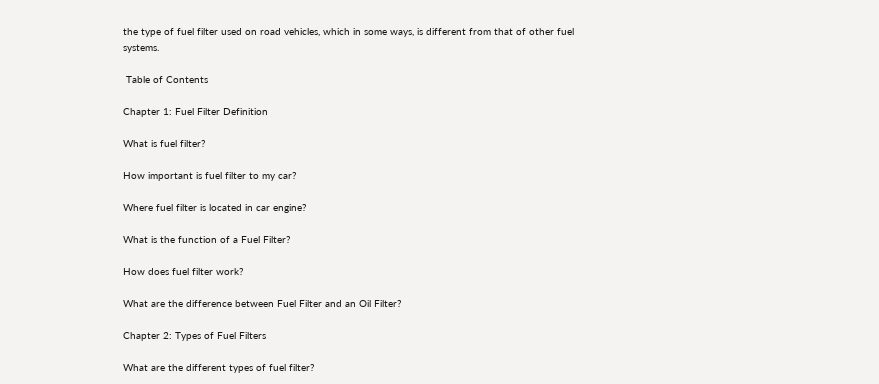the type of fuel filter used on road vehicles, which in some ways, is different from that of other fuel systems.

 Table of Contents

Chapter 1: Fuel Filter Definition

What is fuel filter?

How important is fuel filter to my car?

Where fuel filter is located in car engine?

What is the function of a Fuel Filter?

How does fuel filter work?

What are the difference between Fuel Filter and an Oil Filter?

Chapter 2: Types of Fuel Filters

What are the different types of fuel filter?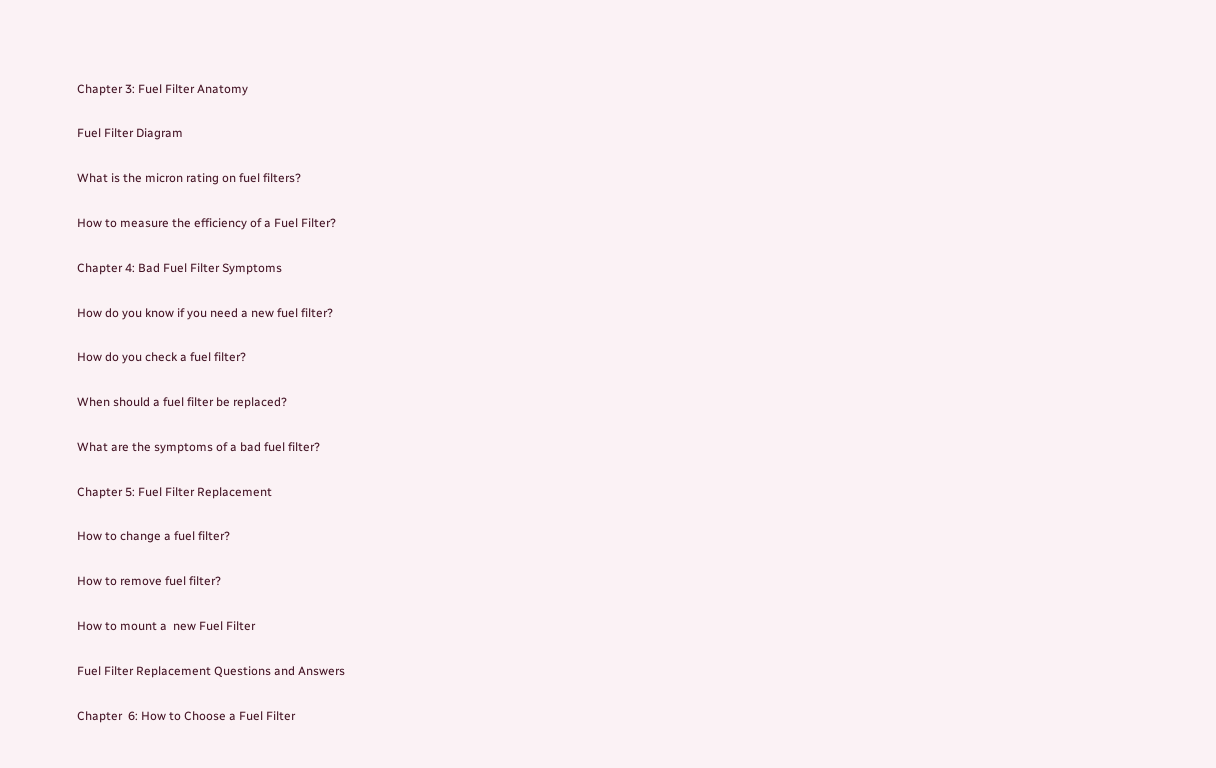Chapter 3: Fuel Filter Anatomy

Fuel Filter Diagram

What is the micron rating on fuel filters?

How to measure the efficiency of a Fuel Filter?

Chapter 4: Bad Fuel Filter Symptoms

How do you know if you need a new fuel filter?

How do you check a fuel filter?

When should a fuel filter be replaced?

What are the symptoms of a bad fuel filter?

Chapter 5: Fuel Filter Replacement

How to change a fuel filter?

How to remove fuel filter?

How to mount a  new Fuel Filter

Fuel Filter Replacement Questions and Answers

Chapter  6: How to Choose a Fuel Filter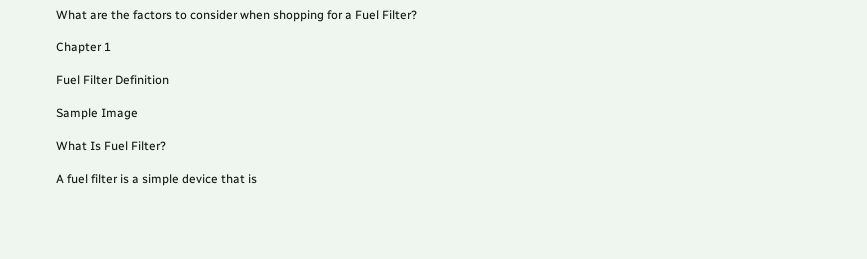What are the factors to consider when shopping for a Fuel Filter?

Chapter 1

Fuel Filter Definition

Sample Image

What Is Fuel Filter?

A fuel filter is a simple device that is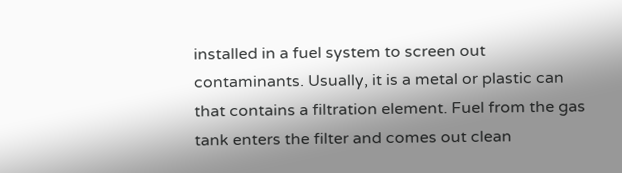installed in a fuel system to screen out contaminants. Usually, it is a metal or plastic can that contains a filtration element. Fuel from the gas tank enters the filter and comes out clean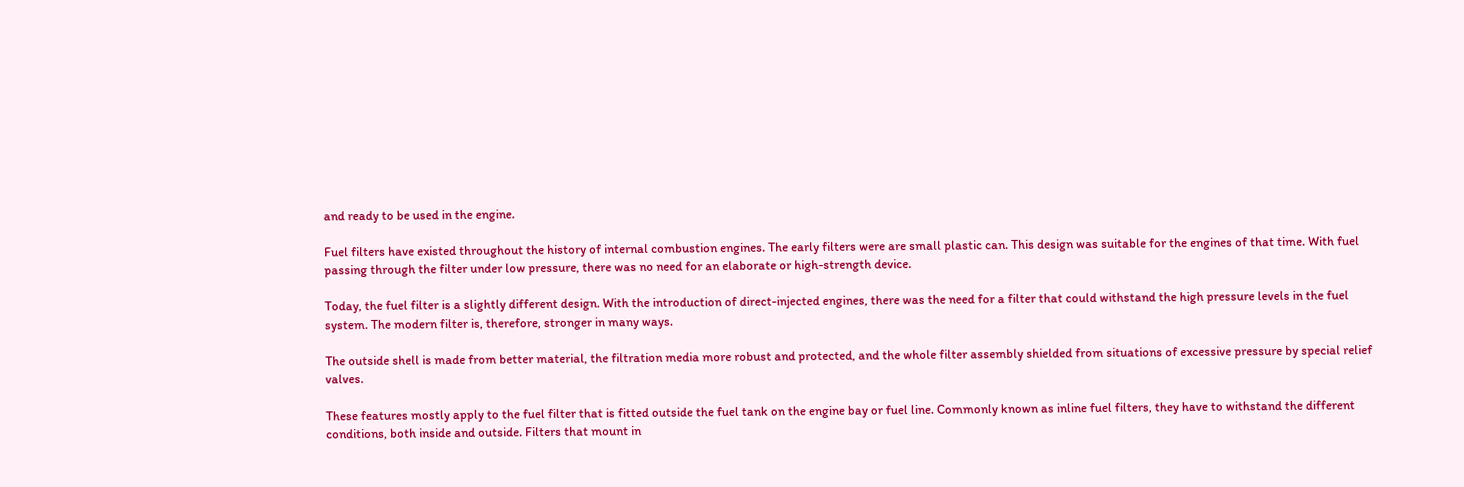and ready to be used in the engine.

Fuel filters have existed throughout the history of internal combustion engines. The early filters were are small plastic can. This design was suitable for the engines of that time. With fuel passing through the filter under low pressure, there was no need for an elaborate or high-strength device.

Today, the fuel filter is a slightly different design. With the introduction of direct-injected engines, there was the need for a filter that could withstand the high pressure levels in the fuel system. The modern filter is, therefore, stronger in many ways.

The outside shell is made from better material, the filtration media more robust and protected, and the whole filter assembly shielded from situations of excessive pressure by special relief valves.

These features mostly apply to the fuel filter that is fitted outside the fuel tank on the engine bay or fuel line. Commonly known as inline fuel filters, they have to withstand the different conditions, both inside and outside. Filters that mount in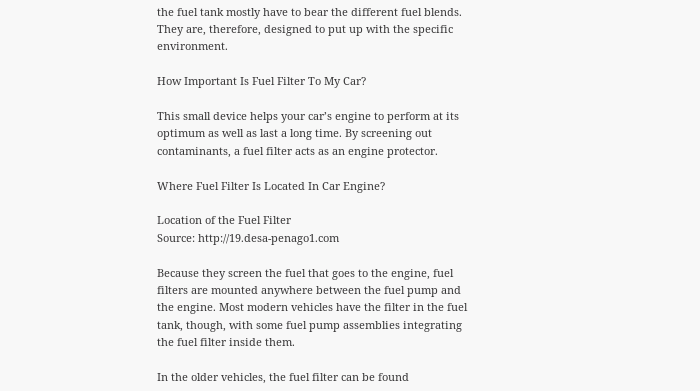the fuel tank mostly have to bear the different fuel blends. They are, therefore, designed to put up with the specific environment.

How Important Is Fuel Filter To My Car?

This small device helps your car’s engine to perform at its optimum as well as last a long time. By screening out contaminants, a fuel filter acts as an engine protector.

Where Fuel Filter Is Located In Car Engine?

Location of the Fuel Filter
Source: http://19.desa-penago1.com

Because they screen the fuel that goes to the engine, fuel filters are mounted anywhere between the fuel pump and the engine. Most modern vehicles have the filter in the fuel tank, though, with some fuel pump assemblies integrating the fuel filter inside them.

In the older vehicles, the fuel filter can be found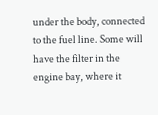under the body, connected to the fuel line. Some will have the filter in the engine bay, where it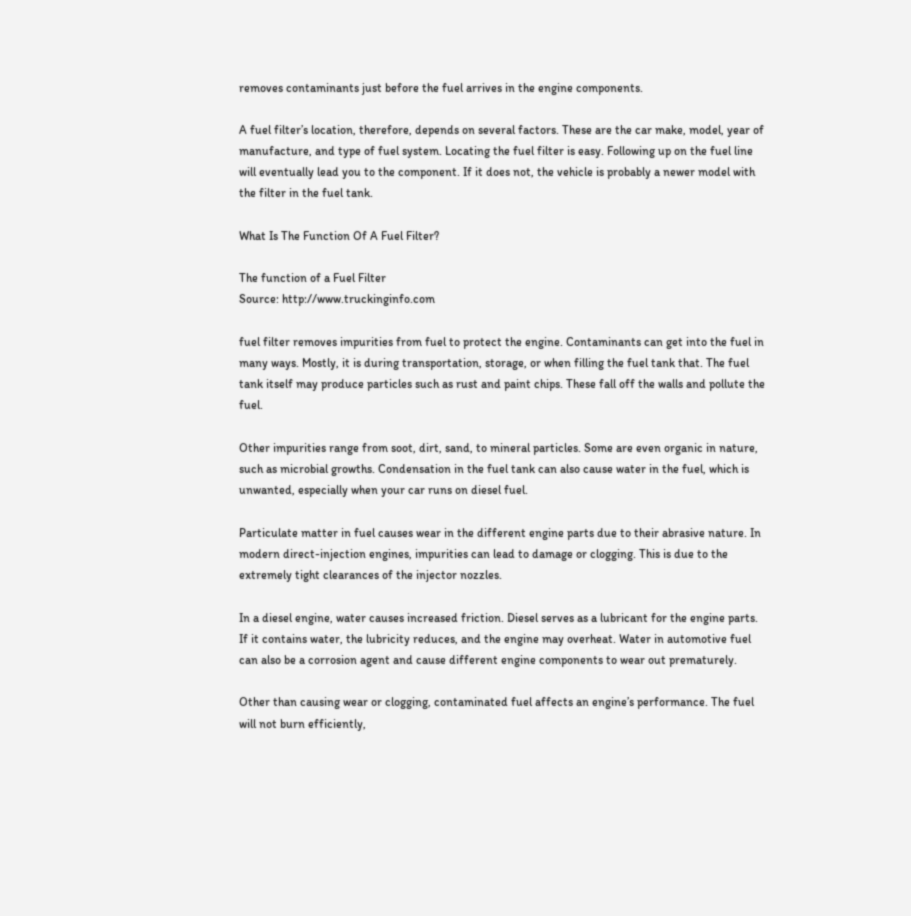removes contaminants just before the fuel arrives in the engine components.

A fuel filter’s location, therefore, depends on several factors. These are the car make, model, year of manufacture, and type of fuel system. Locating the fuel filter is easy. Following up on the fuel line will eventually lead you to the component. If it does not, the vehicle is probably a newer model with the filter in the fuel tank.

What Is The Function Of A Fuel Filter?

The function of a Fuel Filter
Source: http://www.truckinginfo.com

fuel filter removes impurities from fuel to protect the engine. Contaminants can get into the fuel in many ways. Mostly, it is during transportation, storage, or when filling the fuel tank that. The fuel tank itself may produce particles such as rust and paint chips. These fall off the walls and pollute the fuel.

Other impurities range from soot, dirt, sand, to mineral particles. Some are even organic in nature, such as microbial growths. Condensation in the fuel tank can also cause water in the fuel, which is unwanted, especially when your car runs on diesel fuel.

Particulate matter in fuel causes wear in the different engine parts due to their abrasive nature. In modern direct-injection engines, impurities can lead to damage or clogging. This is due to the extremely tight clearances of the injector nozzles.

In a diesel engine, water causes increased friction. Diesel serves as a lubricant for the engine parts. If it contains water, the lubricity reduces, and the engine may overheat. Water in automotive fuel can also be a corrosion agent and cause different engine components to wear out prematurely.

Other than causing wear or clogging, contaminated fuel affects an engine’s performance. The fuel will not burn efficiently,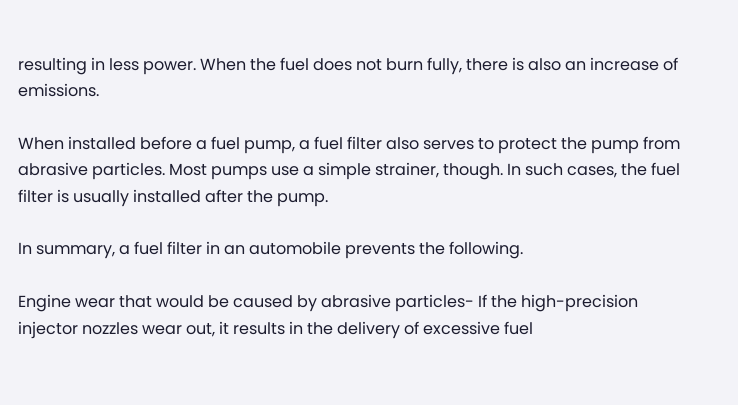resulting in less power. When the fuel does not burn fully, there is also an increase of emissions.

When installed before a fuel pump, a fuel filter also serves to protect the pump from abrasive particles. Most pumps use a simple strainer, though. In such cases, the fuel filter is usually installed after the pump.

In summary, a fuel filter in an automobile prevents the following.

Engine wear that would be caused by abrasive particles- If the high-precision injector nozzles wear out, it results in the delivery of excessive fuel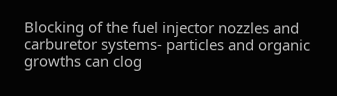Blocking of the fuel injector nozzles and carburetor systems- particles and organic growths can clog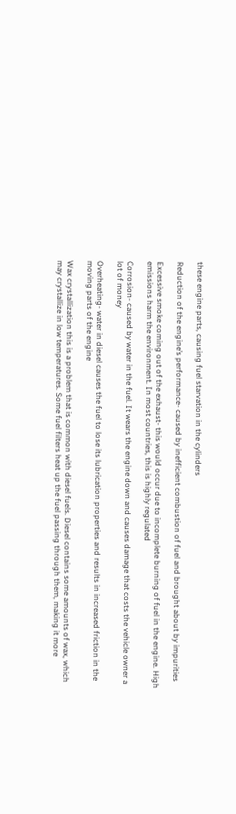these engine parts, causing fuel starvation in the cylinders

Reduction of the engine’s performance- caused by inefficient combustion of fuel and brought about by impurities

Excessive smoke coming out of the exhaust- this would occur due to incomplete burning of fuel in the engine. High emissions harm the environment. In most countries, this is highly regulated

Corrosion- caused by water in the fuel. It wears the engine down and causes damage that costs the vehicle owner a lot of money

Overheating- water in diesel causes the fuel to lose its lubrication properties and results in increased friction in the moving parts of the engine

Wax crystallization this is a problem that is common with diesel fuels. Diesel contains some amounts of wax, which may crystallize in low temperatures. Some fuel filters heat up the fuel passing through them, making it more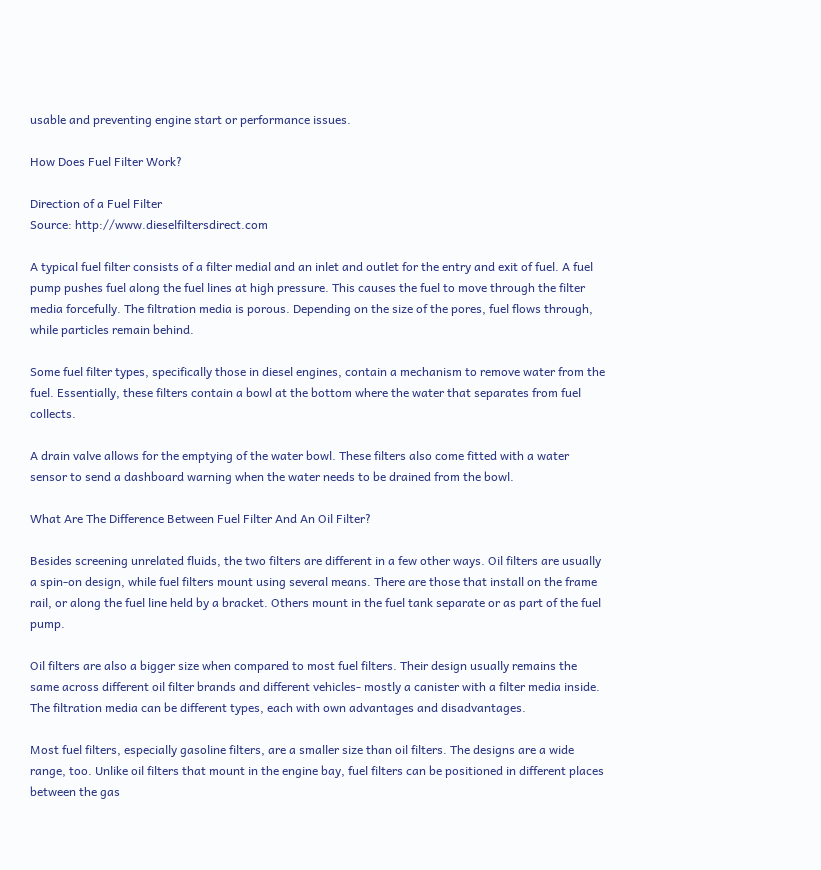usable and preventing engine start or performance issues.

How Does Fuel Filter Work?

Direction of a Fuel Filter
Source: http://www.dieselfiltersdirect.com

A typical fuel filter consists of a filter medial and an inlet and outlet for the entry and exit of fuel. A fuel pump pushes fuel along the fuel lines at high pressure. This causes the fuel to move through the filter media forcefully. The filtration media is porous. Depending on the size of the pores, fuel flows through, while particles remain behind.

Some fuel filter types, specifically those in diesel engines, contain a mechanism to remove water from the fuel. Essentially, these filters contain a bowl at the bottom where the water that separates from fuel collects.

A drain valve allows for the emptying of the water bowl. These filters also come fitted with a water sensor to send a dashboard warning when the water needs to be drained from the bowl.

What Are The Difference Between Fuel Filter And An Oil Filter?

Besides screening unrelated fluids, the two filters are different in a few other ways. Oil filters are usually a spin-on design, while fuel filters mount using several means. There are those that install on the frame rail, or along the fuel line held by a bracket. Others mount in the fuel tank separate or as part of the fuel pump.

Oil filters are also a bigger size when compared to most fuel filters. Their design usually remains the same across different oil filter brands and different vehicles- mostly a canister with a filter media inside. The filtration media can be different types, each with own advantages and disadvantages.

Most fuel filters, especially gasoline filters, are a smaller size than oil filters. The designs are a wide range, too. Unlike oil filters that mount in the engine bay, fuel filters can be positioned in different places between the gas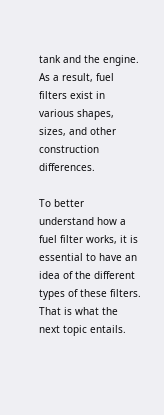tank and the engine. As a result, fuel filters exist in various shapes, sizes, and other construction differences.

To better understand how a fuel filter works, it is essential to have an idea of the different types of these filters. That is what the next topic entails.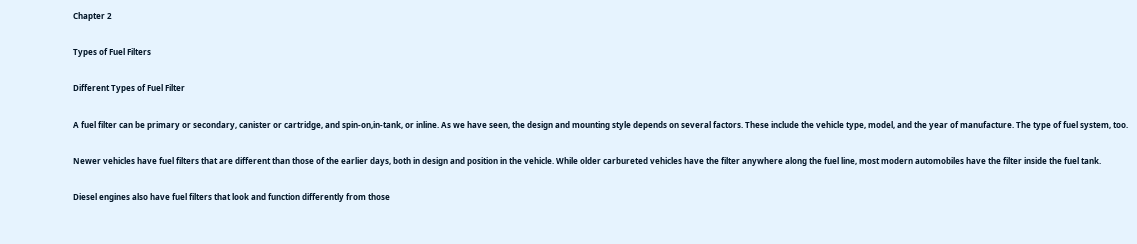Chapter 2

Types of Fuel Filters

Different Types of Fuel Filter

A fuel filter can be primary or secondary, canister or cartridge, and spin-on,in-tank, or inline. As we have seen, the design and mounting style depends on several factors. These include the vehicle type, model, and the year of manufacture. The type of fuel system, too.

Newer vehicles have fuel filters that are different than those of the earlier days, both in design and position in the vehicle. While older carbureted vehicles have the filter anywhere along the fuel line, most modern automobiles have the filter inside the fuel tank.

Diesel engines also have fuel filters that look and function differently from those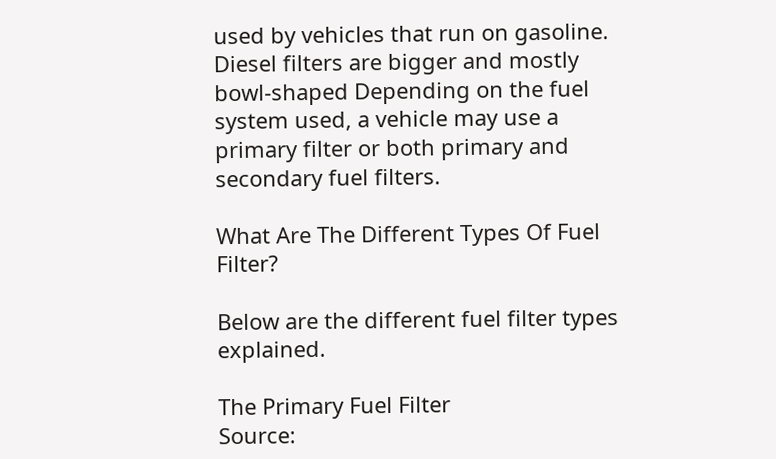used by vehicles that run on gasoline. Diesel filters are bigger and mostly bowl-shaped Depending on the fuel system used, a vehicle may use a primary filter or both primary and secondary fuel filters.

What Are The Different Types Of Fuel Filter?

Below are the different fuel filter types explained.

The Primary Fuel Filter
Source: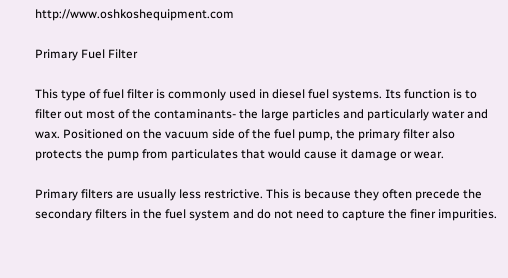http://www.oshkoshequipment.com

Primary Fuel Filter

This type of fuel filter is commonly used in diesel fuel systems. Its function is to filter out most of the contaminants- the large particles and particularly water and wax. Positioned on the vacuum side of the fuel pump, the primary filter also protects the pump from particulates that would cause it damage or wear.

Primary filters are usually less restrictive. This is because they often precede the secondary filters in the fuel system and do not need to capture the finer impurities.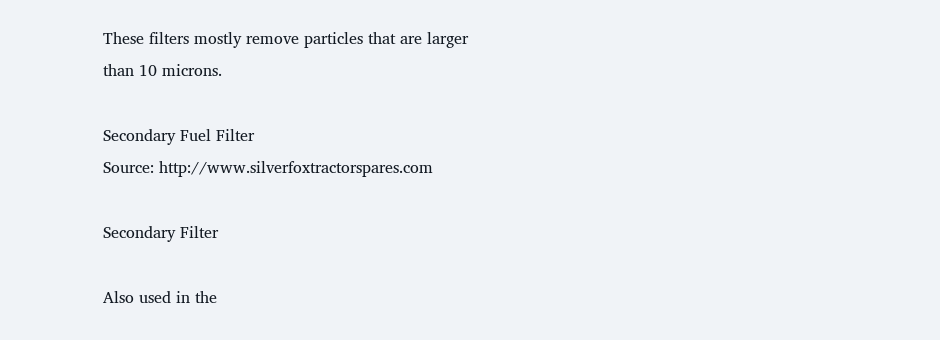These filters mostly remove particles that are larger than 10 microns.

Secondary Fuel Filter
Source: http://www.silverfoxtractorspares.com

Secondary Filter

Also used in the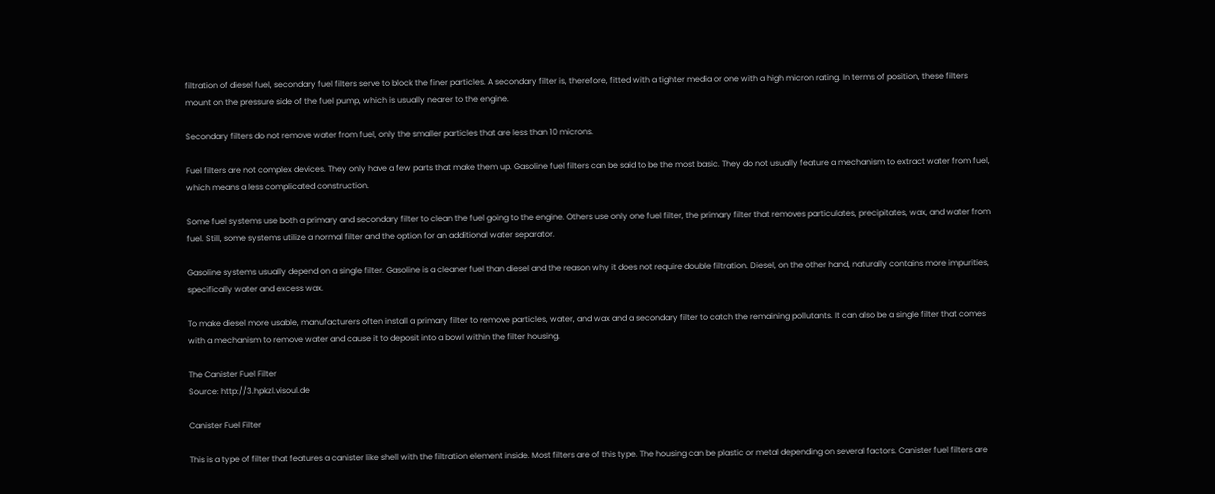filtration of diesel fuel, secondary fuel filters serve to block the finer particles. A secondary filter is, therefore, fitted with a tighter media or one with a high micron rating. In terms of position, these filters mount on the pressure side of the fuel pump, which is usually nearer to the engine.

Secondary filters do not remove water from fuel, only the smaller particles that are less than 10 microns.

Fuel filters are not complex devices. They only have a few parts that make them up. Gasoline fuel filters can be said to be the most basic. They do not usually feature a mechanism to extract water from fuel, which means a less complicated construction.

Some fuel systems use both a primary and secondary filter to clean the fuel going to the engine. Others use only one fuel filter, the primary filter that removes particulates, precipitates, wax, and water from fuel. Still, some systems utilize a normal filter and the option for an additional water separator.

Gasoline systems usually depend on a single filter. Gasoline is a cleaner fuel than diesel and the reason why it does not require double filtration. Diesel, on the other hand, naturally contains more impurities, specifically water and excess wax.

To make diesel more usable, manufacturers often install a primary filter to remove particles, water, and wax and a secondary filter to catch the remaining pollutants. It can also be a single filter that comes with a mechanism to remove water and cause it to deposit into a bowl within the filter housing.

The Canister Fuel Filter
Source: http://3.hpkzl.visoul.de

Canister Fuel Filter

This is a type of filter that features a canister like shell with the filtration element inside. Most filters are of this type. The housing can be plastic or metal depending on several factors. Canister fuel filters are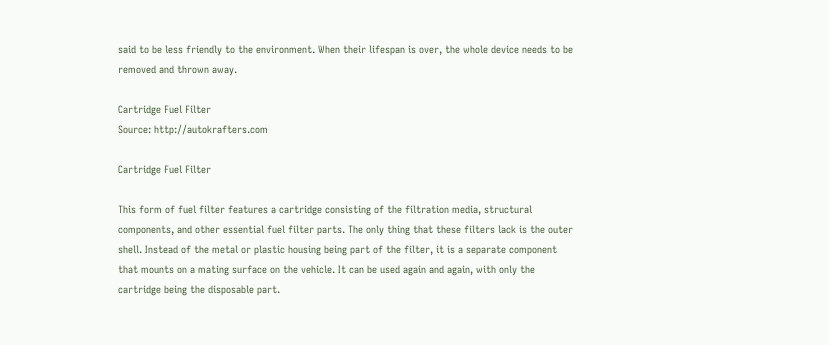said to be less friendly to the environment. When their lifespan is over, the whole device needs to be removed and thrown away.

Cartridge Fuel Filter
Source: http://autokrafters.com

Cartridge Fuel Filter

This form of fuel filter features a cartridge consisting of the filtration media, structural components, and other essential fuel filter parts. The only thing that these filters lack is the outer shell. Instead of the metal or plastic housing being part of the filter, it is a separate component that mounts on a mating surface on the vehicle. It can be used again and again, with only the cartridge being the disposable part.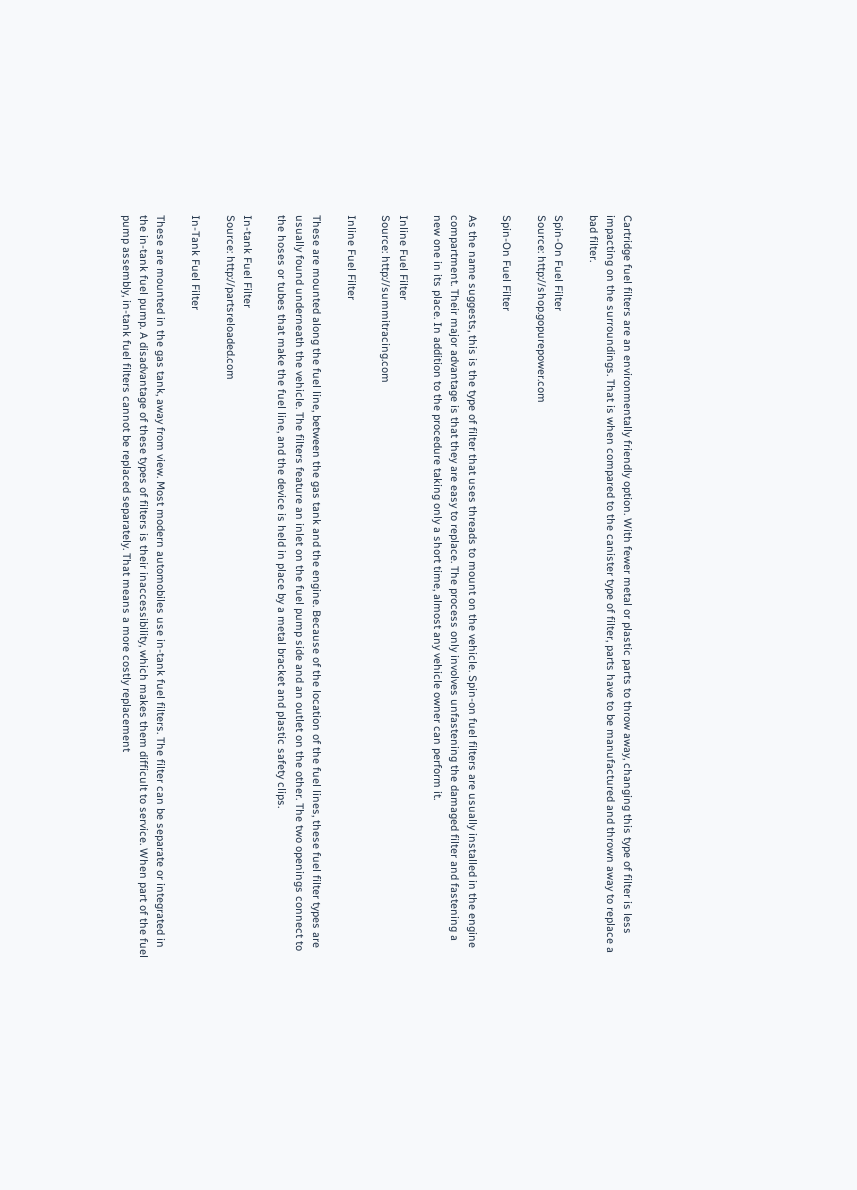Cartridge fuel filters are an environmentally friendly option. With fewer metal or plastic parts to throw away, changing this type of filter is less impacting on the surroundings. That is when compared to the canister type of filter, parts have to be manufactured and thrown away to replace a bad filter.

Spin-On Fuel Filter
Source: http://shop.gopurepower.com

Spin-On Fuel Filter

As the name suggests, this is the type of filter that uses threads to mount on the vehicle. Spin-on fuel filters are usually installed in the engine compartment. Their major advantage is that they are easy to replace. The process only involves unfastening the damaged filter and fastening a new one in its place. In addition to the procedure taking only a short time, almost any vehicle owner can perform it.

Inline Fuel Filter
Source: http://summitracing.com

Inline Fuel Filter

These are mounted along the fuel line, between the gas tank and the engine. Because of the location of the fuel lines, these fuel filter types are usually found underneath the vehicle. The filters feature an inlet on the fuel pump side and an outlet on the other. The two openings connect to the hoses or tubes that make the fuel line, and the device is held in place by a metal bracket and plastic safety clips.

In-tank Fuel Filter
Source: http://partsreloaded.com

In-Tank Fuel Filter

These are mounted in the gas tank, away from view. Most modern automobiles use in-tank fuel filters. The filter can be separate or integrated in the in-tank fuel pump. A disadvantage of these types of filters is their inaccessibility, which makes them difficult to service. When part of the fuel pump assembly, in-tank fuel filters cannot be replaced separately. That means a more costly replacement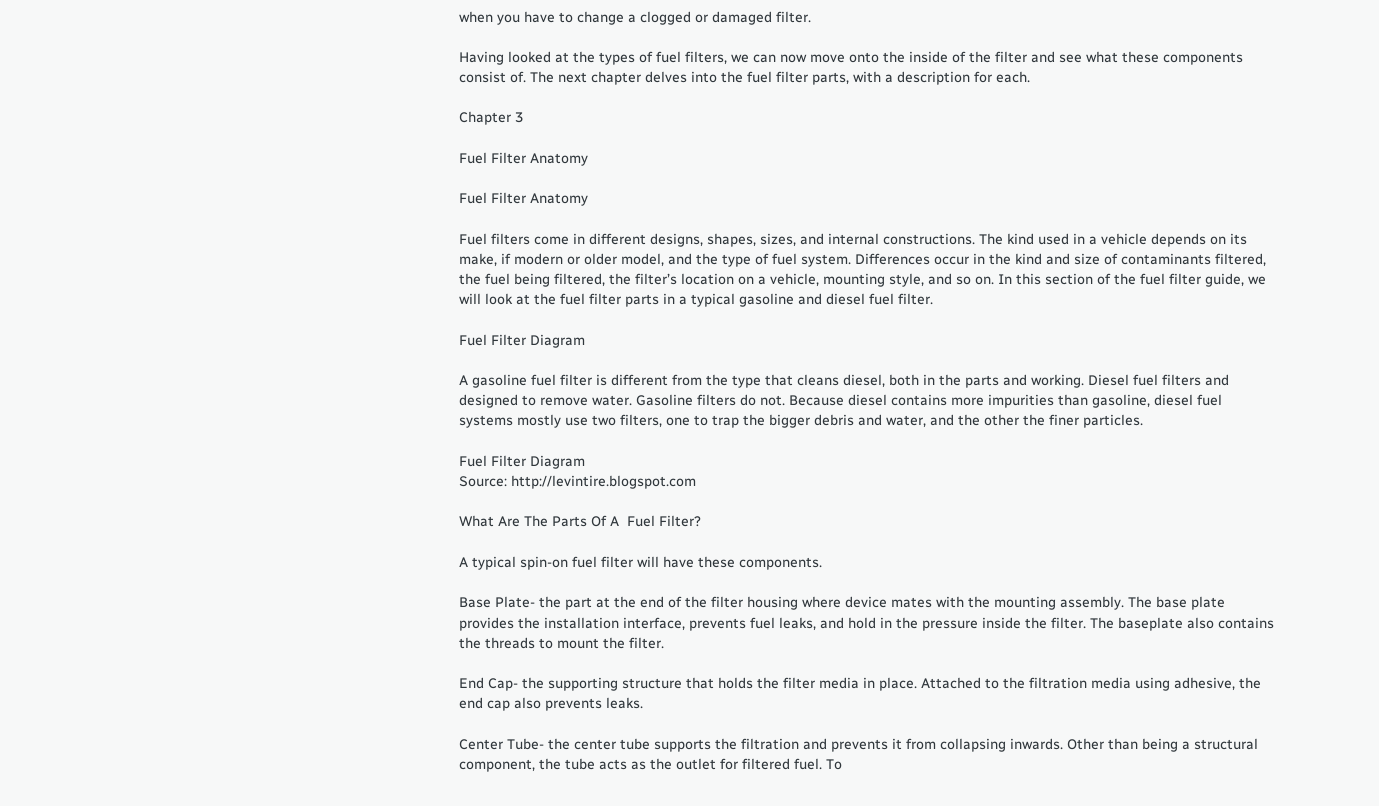when you have to change a clogged or damaged filter.

Having looked at the types of fuel filters, we can now move onto the inside of the filter and see what these components consist of. The next chapter delves into the fuel filter parts, with a description for each.

Chapter 3

Fuel Filter Anatomy

Fuel Filter Anatomy

Fuel filters come in different designs, shapes, sizes, and internal constructions. The kind used in a vehicle depends on its make, if modern or older model, and the type of fuel system. Differences occur in the kind and size of contaminants filtered, the fuel being filtered, the filter’s location on a vehicle, mounting style, and so on. In this section of the fuel filter guide, we will look at the fuel filter parts in a typical gasoline and diesel fuel filter.

Fuel Filter Diagram

A gasoline fuel filter is different from the type that cleans diesel, both in the parts and working. Diesel fuel filters and designed to remove water. Gasoline filters do not. Because diesel contains more impurities than gasoline, diesel fuel systems mostly use two filters, one to trap the bigger debris and water, and the other the finer particles.

Fuel Filter Diagram
Source: http://levintire.blogspot.com

What Are The Parts Of A  Fuel Filter?

A typical spin-on fuel filter will have these components.

Base Plate- the part at the end of the filter housing where device mates with the mounting assembly. The base plate provides the installation interface, prevents fuel leaks, and hold in the pressure inside the filter. The baseplate also contains the threads to mount the filter.

End Cap- the supporting structure that holds the filter media in place. Attached to the filtration media using adhesive, the end cap also prevents leaks.

Center Tube- the center tube supports the filtration and prevents it from collapsing inwards. Other than being a structural component, the tube acts as the outlet for filtered fuel. To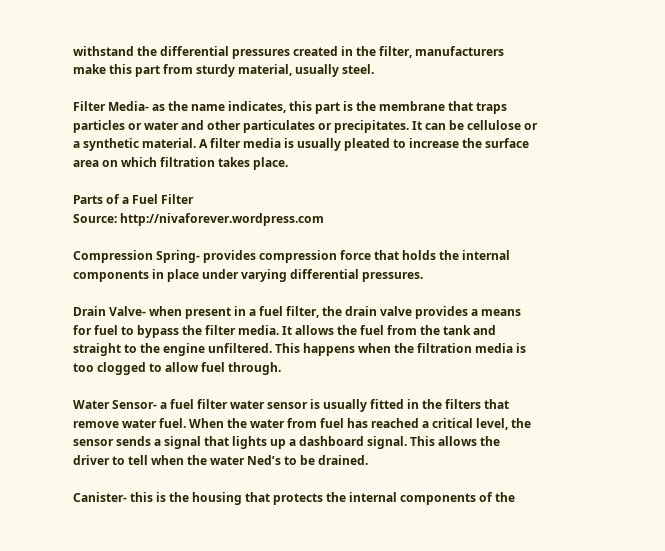withstand the differential pressures created in the filter, manufacturers make this part from sturdy material, usually steel.

Filter Media- as the name indicates, this part is the membrane that traps particles or water and other particulates or precipitates. It can be cellulose or a synthetic material. A filter media is usually pleated to increase the surface area on which filtration takes place.

Parts of a Fuel Filter
Source: http://nivaforever.wordpress.com

Compression Spring- provides compression force that holds the internal components in place under varying differential pressures.

Drain Valve- when present in a fuel filter, the drain valve provides a means for fuel to bypass the filter media. It allows the fuel from the tank and straight to the engine unfiltered. This happens when the filtration media is too clogged to allow fuel through.

Water Sensor- a fuel filter water sensor is usually fitted in the filters that remove water fuel. When the water from fuel has reached a critical level, the sensor sends a signal that lights up a dashboard signal. This allows the driver to tell when the water Ned’s to be drained.

Canister- this is the housing that protects the internal components of the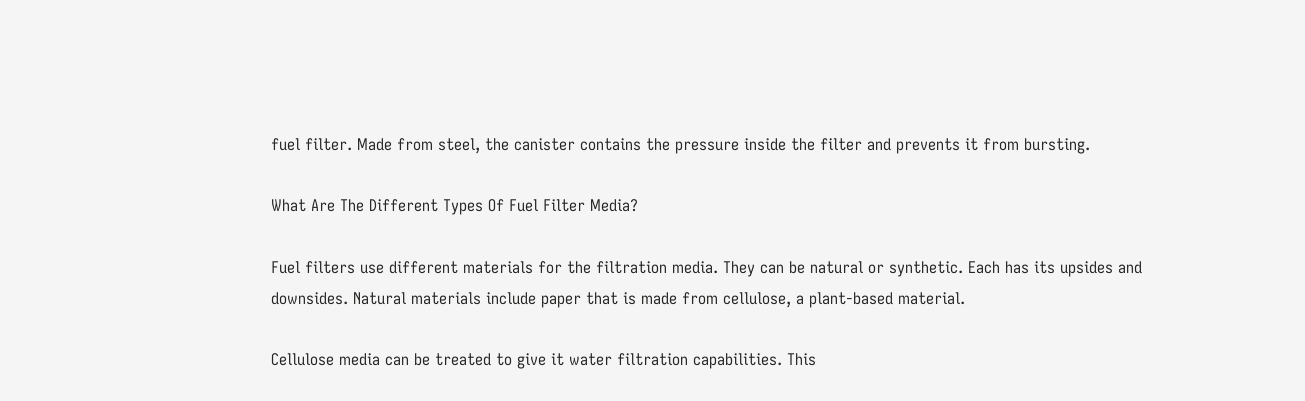fuel filter. Made from steel, the canister contains the pressure inside the filter and prevents it from bursting.

What Are The Different Types Of Fuel Filter Media?

Fuel filters use different materials for the filtration media. They can be natural or synthetic. Each has its upsides and downsides. Natural materials include paper that is made from cellulose, a plant-based material.

Cellulose media can be treated to give it water filtration capabilities. This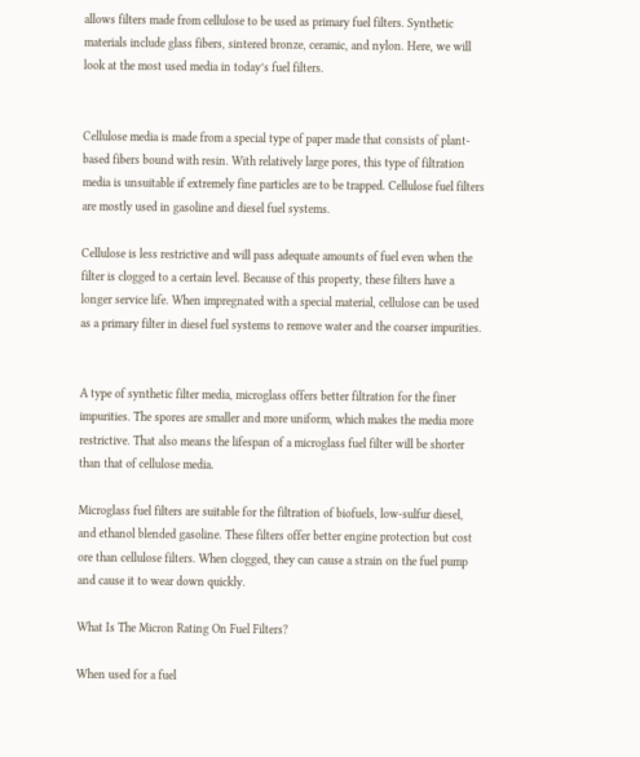allows filters made from cellulose to be used as primary fuel filters. Synthetic materials include glass fibers, sintered bronze, ceramic, and nylon. Here, we will look at the most used media in today’s fuel filters.


Cellulose media is made from a special type of paper made that consists of plant-based fibers bound with resin. With relatively large pores, this type of filtration media is unsuitable if extremely fine particles are to be trapped. Cellulose fuel filters are mostly used in gasoline and diesel fuel systems.

Cellulose is less restrictive and will pass adequate amounts of fuel even when the filter is clogged to a certain level. Because of this property, these filters have a longer service life. When impregnated with a special material, cellulose can be used as a primary filter in diesel fuel systems to remove water and the coarser impurities.


A type of synthetic filter media, microglass offers better filtration for the finer impurities. The spores are smaller and more uniform, which makes the media more restrictive. That also means the lifespan of a microglass fuel filter will be shorter than that of cellulose media.

Microglass fuel filters are suitable for the filtration of biofuels, low-sulfur diesel, and ethanol blended gasoline. These filters offer better engine protection but cost ore than cellulose filters. When clogged, they can cause a strain on the fuel pump and cause it to wear down quickly.

What Is The Micron Rating On Fuel Filters?

When used for a fuel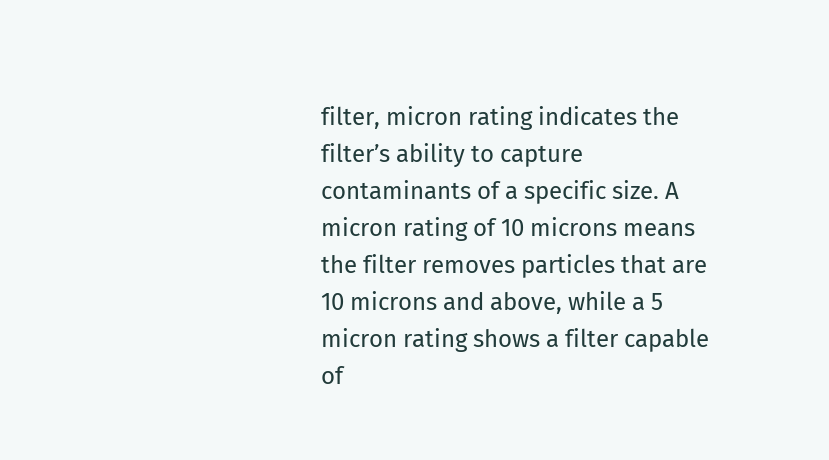filter, micron rating indicates the filter’s ability to capture contaminants of a specific size. A micron rating of 10 microns means the filter removes particles that are 10 microns and above, while a 5 micron rating shows a filter capable of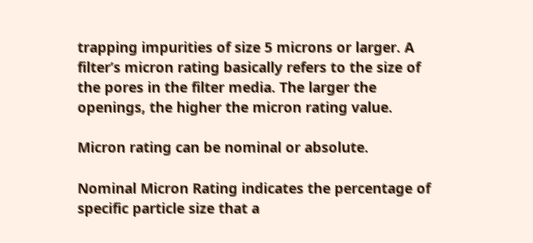trapping impurities of size 5 microns or larger. A filter’s micron rating basically refers to the size of the pores in the filter media. The larger the openings, the higher the micron rating value.

Micron rating can be nominal or absolute.

Nominal Micron Rating indicates the percentage of specific particle size that a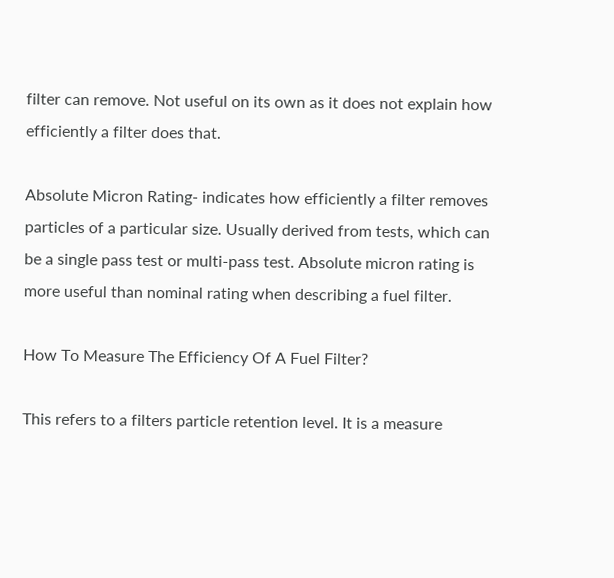filter can remove. Not useful on its own as it does not explain how efficiently a filter does that.

Absolute Micron Rating- indicates how efficiently a filter removes particles of a particular size. Usually derived from tests, which can be a single pass test or multi-pass test. Absolute micron rating is more useful than nominal rating when describing a fuel filter.

How To Measure The Efficiency Of A Fuel Filter?

This refers to a filters particle retention level. It is a measure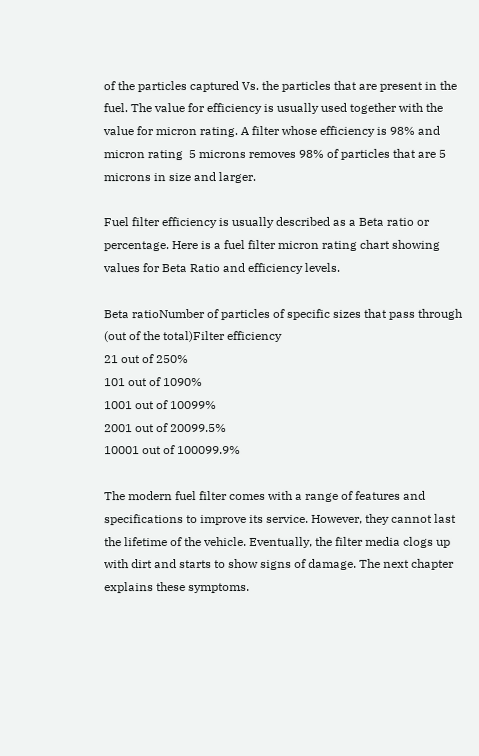of the particles captured Vs. the particles that are present in the fuel. The value for efficiency is usually used together with the value for micron rating. A filter whose efficiency is 98% and micron rating  5 microns removes 98% of particles that are 5 microns in size and larger.

Fuel filter efficiency is usually described as a Beta ratio or percentage. Here is a fuel filter micron rating chart showing values for Beta Ratio and efficiency levels.

Beta ratioNumber of particles of specific sizes that pass through (out of the total)Filter efficiency
21 out of 250%
101 out of 1090%
1001 out of 10099%
2001 out of 20099.5%
10001 out of 100099.9%

The modern fuel filter comes with a range of features and specifications to improve its service. However, they cannot last the lifetime of the vehicle. Eventually, the filter media clogs up with dirt and starts to show signs of damage. The next chapter explains these symptoms.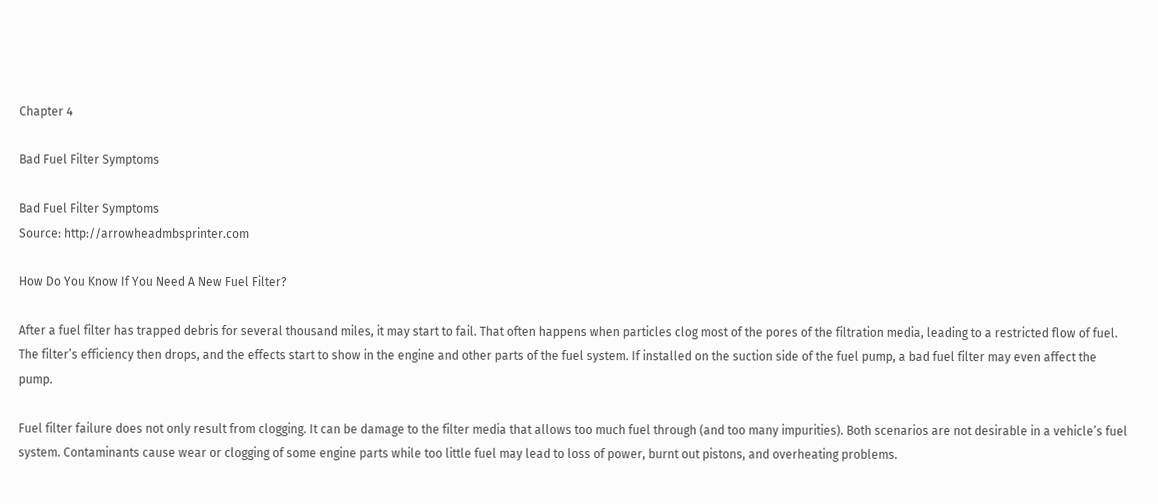Chapter 4

Bad Fuel Filter Symptoms

Bad Fuel Filter Symptoms
Source: http://arrowheadmbsprinter.com

How Do You Know If You Need A New Fuel Filter?

After a fuel filter has trapped debris for several thousand miles, it may start to fail. That often happens when particles clog most of the pores of the filtration media, leading to a restricted flow of fuel. The filter’s efficiency then drops, and the effects start to show in the engine and other parts of the fuel system. If installed on the suction side of the fuel pump, a bad fuel filter may even affect the pump.

Fuel filter failure does not only result from clogging. It can be damage to the filter media that allows too much fuel through (and too many impurities). Both scenarios are not desirable in a vehicle’s fuel system. Contaminants cause wear or clogging of some engine parts while too little fuel may lead to loss of power, burnt out pistons, and overheating problems.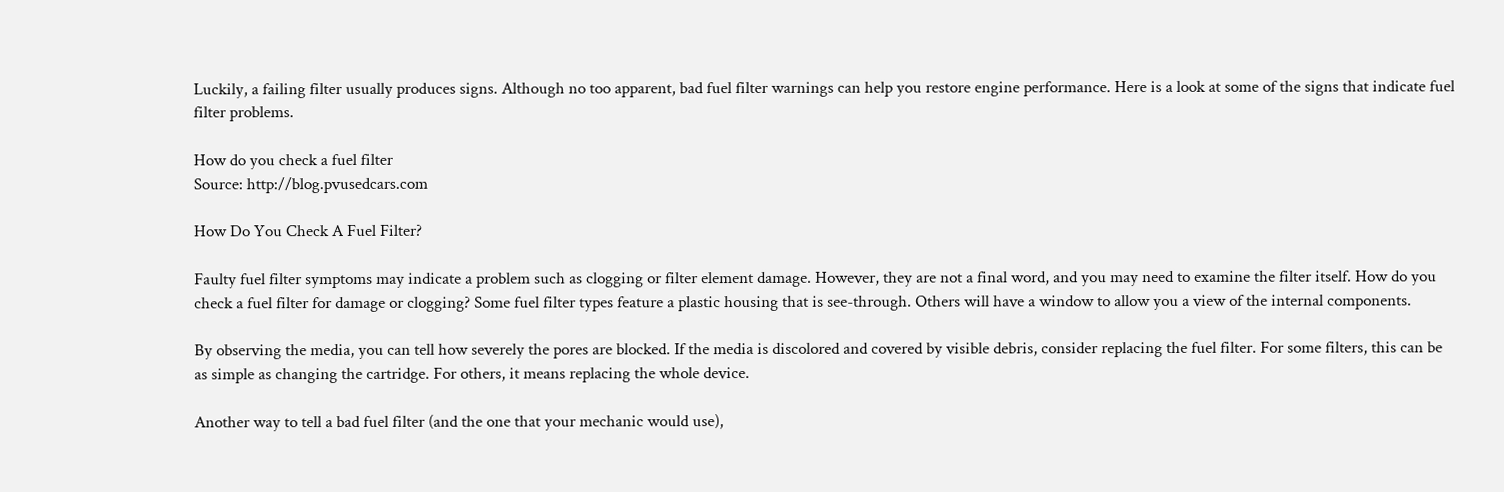Luckily, a failing filter usually produces signs. Although no too apparent, bad fuel filter warnings can help you restore engine performance. Here is a look at some of the signs that indicate fuel filter problems.

How do you check a fuel filter
Source: http://blog.pvusedcars.com

How Do You Check A Fuel Filter?

Faulty fuel filter symptoms may indicate a problem such as clogging or filter element damage. However, they are not a final word, and you may need to examine the filter itself. How do you check a fuel filter for damage or clogging? Some fuel filter types feature a plastic housing that is see-through. Others will have a window to allow you a view of the internal components.

By observing the media, you can tell how severely the pores are blocked. If the media is discolored and covered by visible debris, consider replacing the fuel filter. For some filters, this can be as simple as changing the cartridge. For others, it means replacing the whole device.

Another way to tell a bad fuel filter (and the one that your mechanic would use),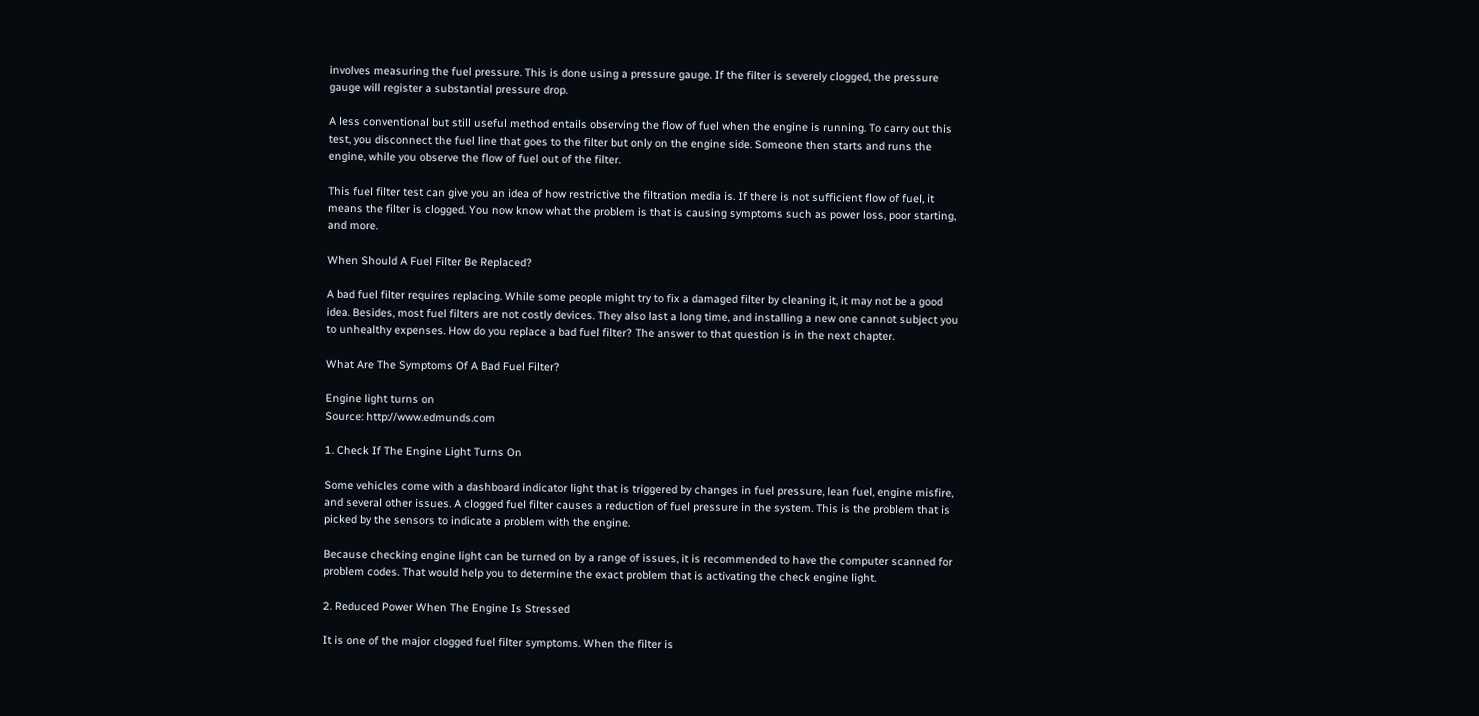involves measuring the fuel pressure. This is done using a pressure gauge. If the filter is severely clogged, the pressure gauge will register a substantial pressure drop.

A less conventional but still useful method entails observing the flow of fuel when the engine is running. To carry out this test, you disconnect the fuel line that goes to the filter but only on the engine side. Someone then starts and runs the engine, while you observe the flow of fuel out of the filter.

This fuel filter test can give you an idea of how restrictive the filtration media is. If there is not sufficient flow of fuel, it means the filter is clogged. You now know what the problem is that is causing symptoms such as power loss, poor starting, and more.

When Should A Fuel Filter Be Replaced?

A bad fuel filter requires replacing. While some people might try to fix a damaged filter by cleaning it, it may not be a good idea. Besides, most fuel filters are not costly devices. They also last a long time, and installing a new one cannot subject you to unhealthy expenses. How do you replace a bad fuel filter? The answer to that question is in the next chapter.

What Are The Symptoms Of A Bad Fuel Filter?

Engine light turns on
Source: http://www.edmunds.com

1. Check If The Engine Light Turns On

Some vehicles come with a dashboard indicator light that is triggered by changes in fuel pressure, lean fuel, engine misfire, and several other issues. A clogged fuel filter causes a reduction of fuel pressure in the system. This is the problem that is picked by the sensors to indicate a problem with the engine.

Because checking engine light can be turned on by a range of issues, it is recommended to have the computer scanned for problem codes. That would help you to determine the exact problem that is activating the check engine light.

2. Reduced Power When The Engine Is Stressed

It is one of the major clogged fuel filter symptoms. When the filter is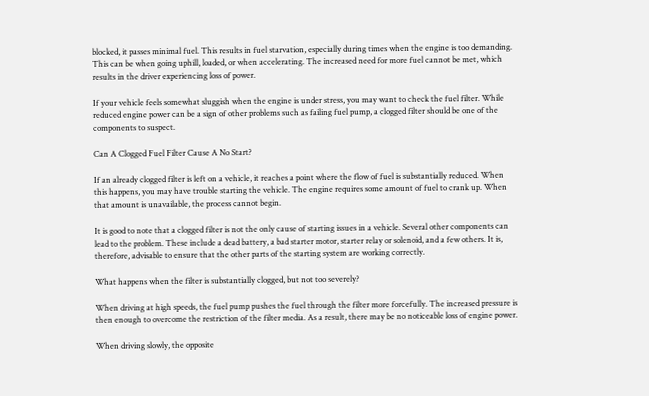blocked, it passes minimal fuel. This results in fuel starvation, especially during times when the engine is too demanding. This can be when going uphill, loaded, or when accelerating. The increased need for more fuel cannot be met, which results in the driver experiencing loss of power.

If your vehicle feels somewhat sluggish when the engine is under stress, you may want to check the fuel filter. While reduced engine power can be a sign of other problems such as failing fuel pump, a clogged filter should be one of the components to suspect.

Can A Clogged Fuel Filter Cause A No Start?

If an already clogged filter is left on a vehicle, it reaches a point where the flow of fuel is substantially reduced. When this happens, you may have trouble starting the vehicle. The engine requires some amount of fuel to crank up. When that amount is unavailable, the process cannot begin.

It is good to note that a clogged filter is not the only cause of starting issues in a vehicle. Several other components can lead to the problem. These include a dead battery, a bad starter motor, starter relay or solenoid, and a few others. It is, therefore, advisable to ensure that the other parts of the starting system are working correctly.

What happens when the filter is substantially clogged, but not too severely?

When driving at high speeds, the fuel pump pushes the fuel through the filter more forcefully. The increased pressure is then enough to overcome the restriction of the filter media. As a result, there may be no noticeable loss of engine power.

When driving slowly, the opposite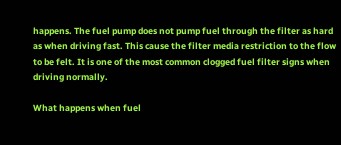happens. The fuel pump does not pump fuel through the filter as hard as when driving fast. This cause the filter media restriction to the flow to be felt. It is one of the most common clogged fuel filter signs when driving normally.

What happens when fuel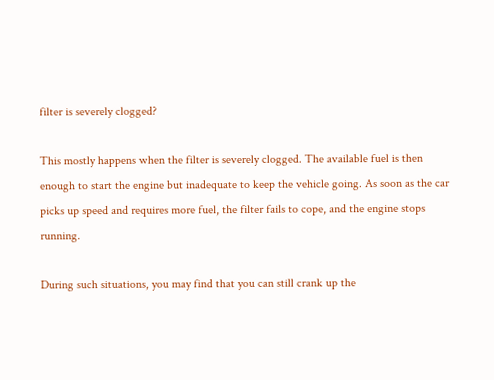filter is severely clogged?

This mostly happens when the filter is severely clogged. The available fuel is then enough to start the engine but inadequate to keep the vehicle going. As soon as the car picks up speed and requires more fuel, the filter fails to cope, and the engine stops running.

During such situations, you may find that you can still crank up the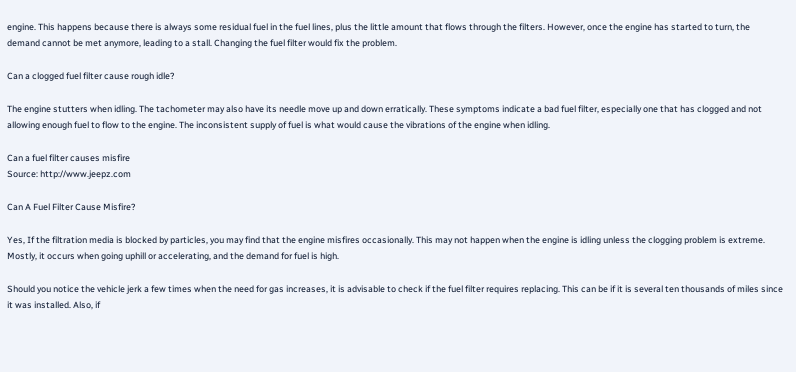engine. This happens because there is always some residual fuel in the fuel lines, plus the little amount that flows through the filters. However, once the engine has started to turn, the demand cannot be met anymore, leading to a stall. Changing the fuel filter would fix the problem.

Can a clogged fuel filter cause rough idle?

The engine stutters when idling. The tachometer may also have its needle move up and down erratically. These symptoms indicate a bad fuel filter, especially one that has clogged and not allowing enough fuel to flow to the engine. The inconsistent supply of fuel is what would cause the vibrations of the engine when idling.

Can a fuel filter causes misfire
Source: http://www.jeepz.com

Can A Fuel Filter Cause Misfire?

Yes, If the filtration media is blocked by particles, you may find that the engine misfires occasionally. This may not happen when the engine is idling unless the clogging problem is extreme. Mostly, it occurs when going uphill or accelerating, and the demand for fuel is high.

Should you notice the vehicle jerk a few times when the need for gas increases, it is advisable to check if the fuel filter requires replacing. This can be if it is several ten thousands of miles since it was installed. Also, if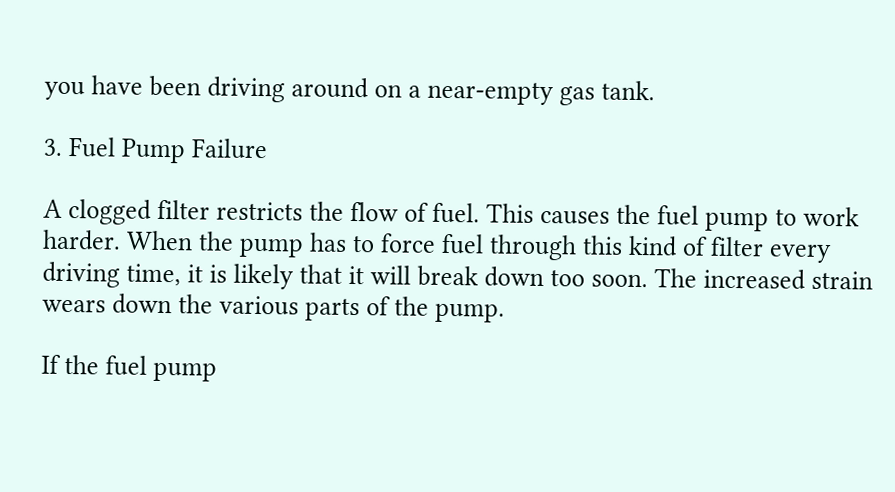you have been driving around on a near-empty gas tank.

3. Fuel Pump Failure

A clogged filter restricts the flow of fuel. This causes the fuel pump to work harder. When the pump has to force fuel through this kind of filter every driving time, it is likely that it will break down too soon. The increased strain wears down the various parts of the pump.

If the fuel pump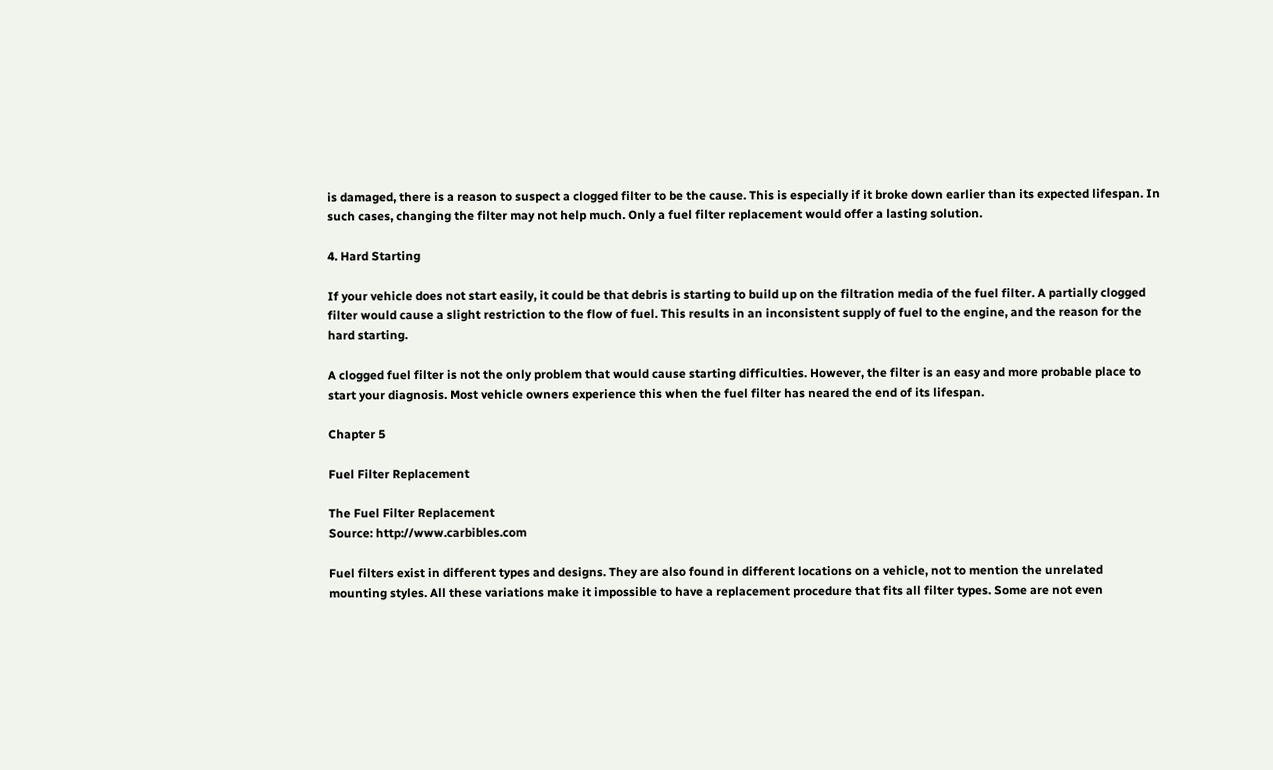is damaged, there is a reason to suspect a clogged filter to be the cause. This is especially if it broke down earlier than its expected lifespan. In such cases, changing the filter may not help much. Only a fuel filter replacement would offer a lasting solution.

4. Hard Starting

If your vehicle does not start easily, it could be that debris is starting to build up on the filtration media of the fuel filter. A partially clogged filter would cause a slight restriction to the flow of fuel. This results in an inconsistent supply of fuel to the engine, and the reason for the hard starting.

A clogged fuel filter is not the only problem that would cause starting difficulties. However, the filter is an easy and more probable place to start your diagnosis. Most vehicle owners experience this when the fuel filter has neared the end of its lifespan.

Chapter 5

Fuel Filter Replacement

The Fuel Filter Replacement
Source: http://www.carbibles.com

Fuel filters exist in different types and designs. They are also found in different locations on a vehicle, not to mention the unrelated mounting styles. All these variations make it impossible to have a replacement procedure that fits all filter types. Some are not even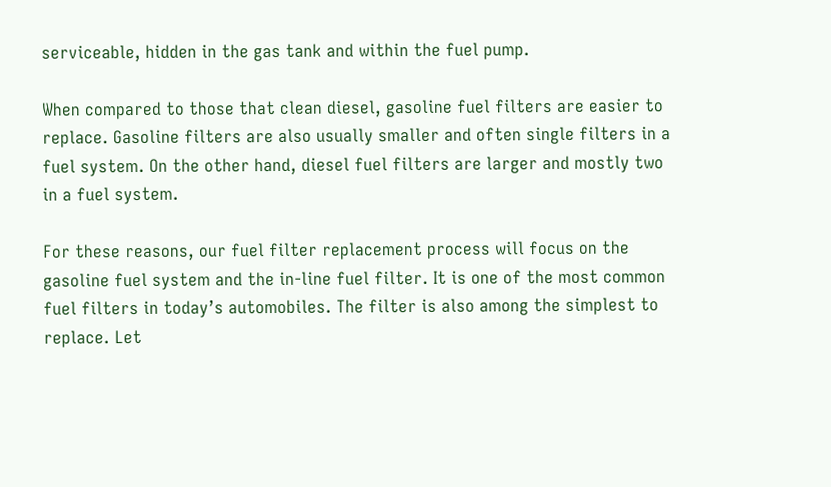serviceable, hidden in the gas tank and within the fuel pump.

When compared to those that clean diesel, gasoline fuel filters are easier to replace. Gasoline filters are also usually smaller and often single filters in a fuel system. On the other hand, diesel fuel filters are larger and mostly two in a fuel system.

For these reasons, our fuel filter replacement process will focus on the gasoline fuel system and the in-line fuel filter. It is one of the most common fuel filters in today’s automobiles. The filter is also among the simplest to replace. Let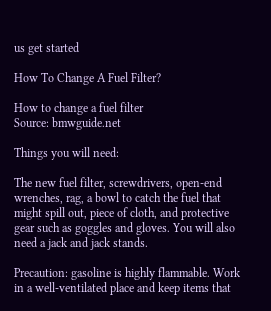us get started

How To Change A Fuel Filter?

How to change a fuel filter
Source: bmwguide.net

Things you will need:

The new fuel filter, screwdrivers, open-end wrenches, rag, a bowl to catch the fuel that might spill out, piece of cloth, and protective gear such as goggles and gloves. You will also need a jack and jack stands.

Precaution: gasoline is highly flammable. Work in a well-ventilated place and keep items that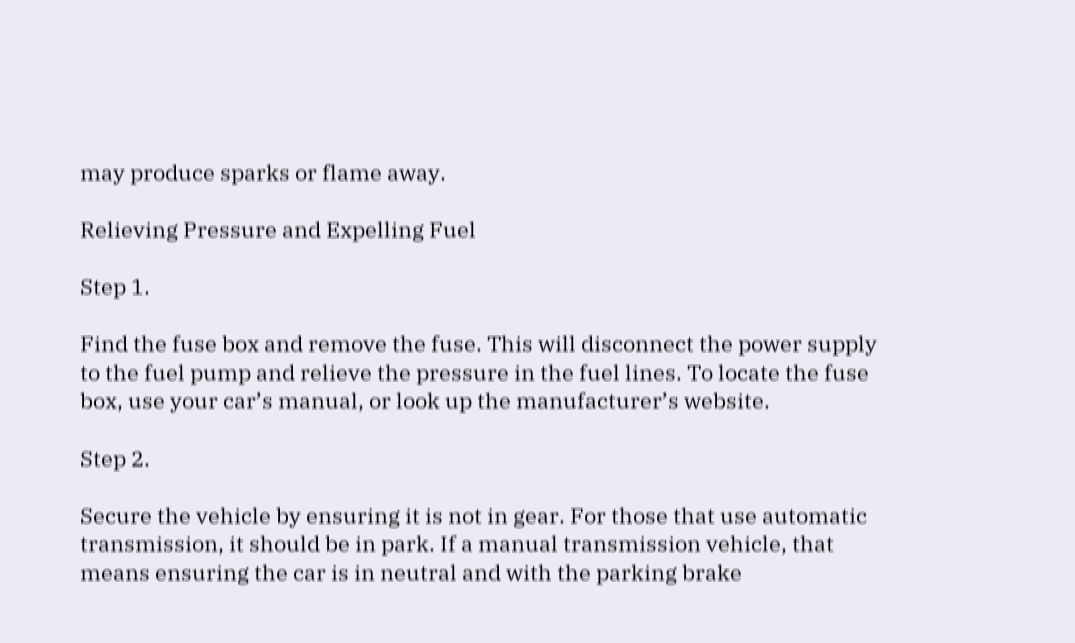may produce sparks or flame away.

Relieving Pressure and Expelling Fuel

Step 1.

Find the fuse box and remove the fuse. This will disconnect the power supply to the fuel pump and relieve the pressure in the fuel lines. To locate the fuse box, use your car’s manual, or look up the manufacturer’s website.

Step 2.

Secure the vehicle by ensuring it is not in gear. For those that use automatic transmission, it should be in park. If a manual transmission vehicle, that means ensuring the car is in neutral and with the parking brake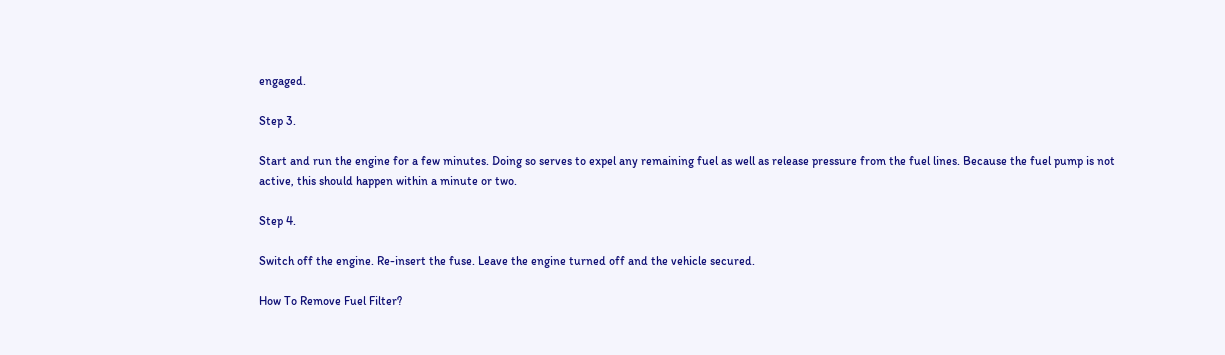engaged.

Step 3.

Start and run the engine for a few minutes. Doing so serves to expel any remaining fuel as well as release pressure from the fuel lines. Because the fuel pump is not active, this should happen within a minute or two.

Step 4.

Switch off the engine. Re-insert the fuse. Leave the engine turned off and the vehicle secured.

How To Remove Fuel Filter?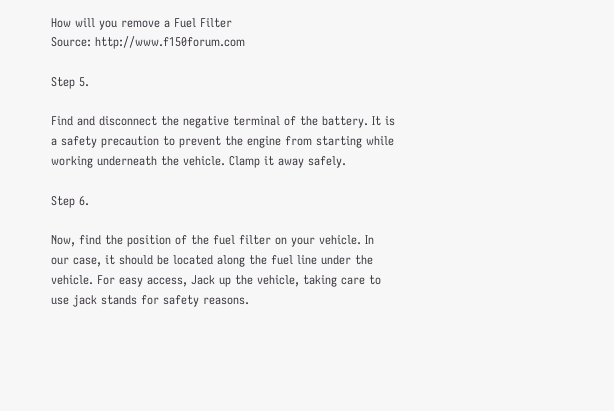How will you remove a Fuel Filter
Source: http://www.f150forum.com

Step 5.

Find and disconnect the negative terminal of the battery. It is a safety precaution to prevent the engine from starting while working underneath the vehicle. Clamp it away safely.

Step 6.

Now, find the position of the fuel filter on your vehicle. In our case, it should be located along the fuel line under the vehicle. For easy access, Jack up the vehicle, taking care to use jack stands for safety reasons.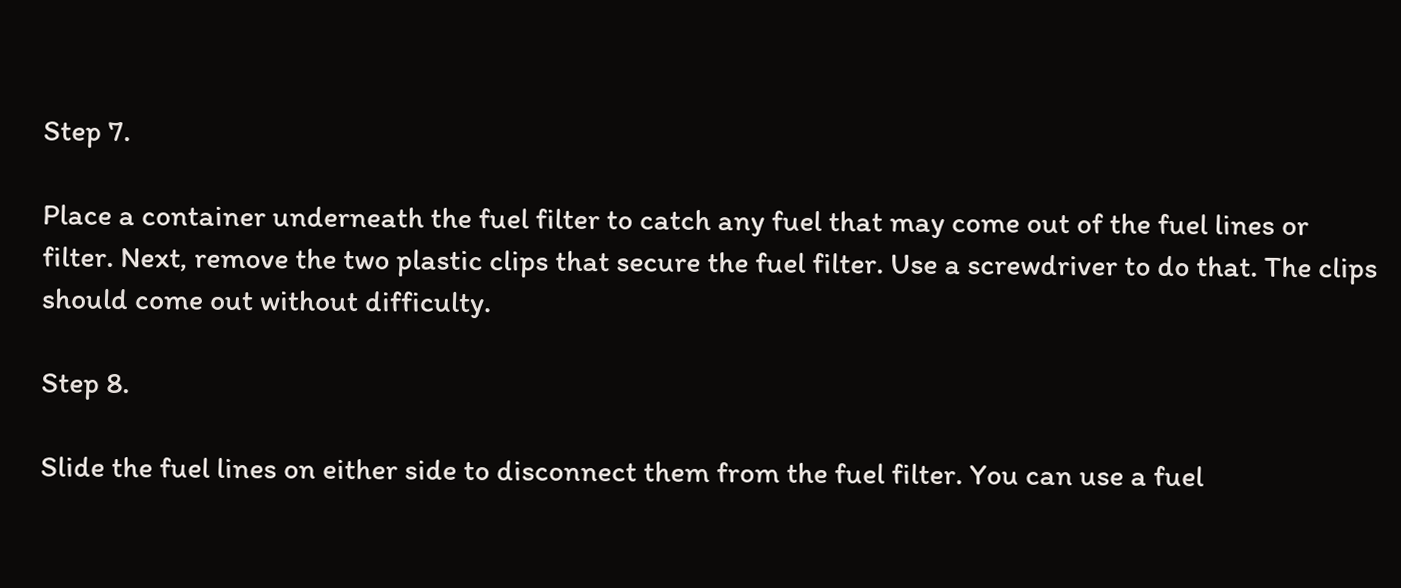Step 7.

Place a container underneath the fuel filter to catch any fuel that may come out of the fuel lines or filter. Next, remove the two plastic clips that secure the fuel filter. Use a screwdriver to do that. The clips should come out without difficulty.

Step 8.

Slide the fuel lines on either side to disconnect them from the fuel filter. You can use a fuel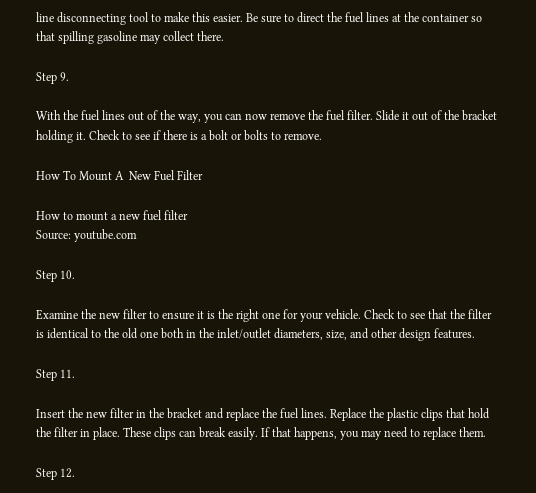line disconnecting tool to make this easier. Be sure to direct the fuel lines at the container so that spilling gasoline may collect there.

Step 9.

With the fuel lines out of the way, you can now remove the fuel filter. Slide it out of the bracket holding it. Check to see if there is a bolt or bolts to remove.

How To Mount A  New Fuel Filter

How to mount a new fuel filter
Source: youtube.com

Step 10.

Examine the new filter to ensure it is the right one for your vehicle. Check to see that the filter is identical to the old one both in the inlet/outlet diameters, size, and other design features.

Step 11.

Insert the new filter in the bracket and replace the fuel lines. Replace the plastic clips that hold the filter in place. These clips can break easily. If that happens, you may need to replace them.

Step 12.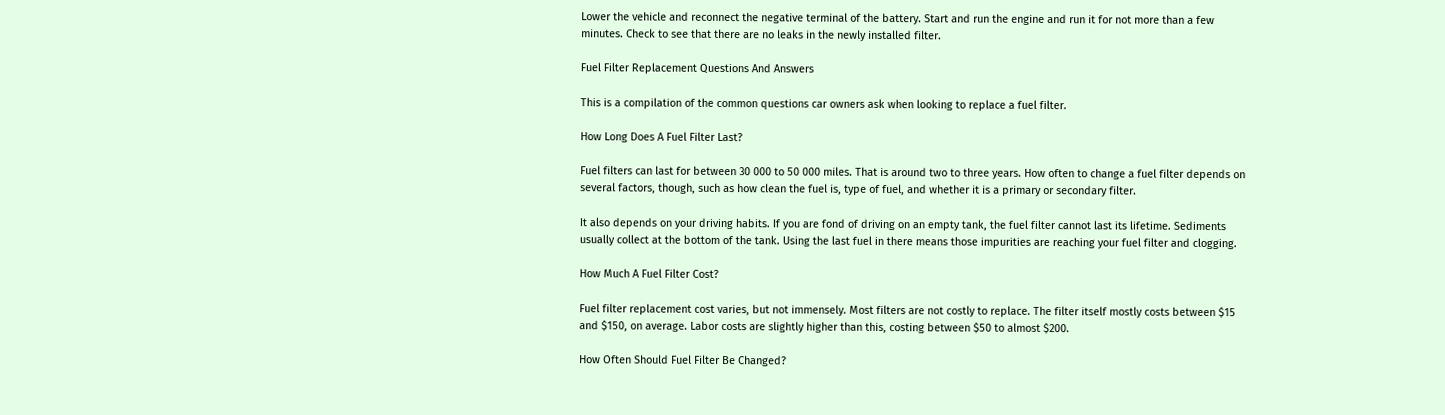Lower the vehicle and reconnect the negative terminal of the battery. Start and run the engine and run it for not more than a few minutes. Check to see that there are no leaks in the newly installed filter.

Fuel Filter Replacement Questions And Answers

This is a compilation of the common questions car owners ask when looking to replace a fuel filter.

How Long Does A Fuel Filter Last?

Fuel filters can last for between 30 000 to 50 000 miles. That is around two to three years. How often to change a fuel filter depends on several factors, though, such as how clean the fuel is, type of fuel, and whether it is a primary or secondary filter.

It also depends on your driving habits. If you are fond of driving on an empty tank, the fuel filter cannot last its lifetime. Sediments usually collect at the bottom of the tank. Using the last fuel in there means those impurities are reaching your fuel filter and clogging.

How Much A Fuel Filter Cost?

Fuel filter replacement cost varies, but not immensely. Most filters are not costly to replace. The filter itself mostly costs between $15 and $150, on average. Labor costs are slightly higher than this, costing between $50 to almost $200.

How Often Should Fuel Filter Be Changed?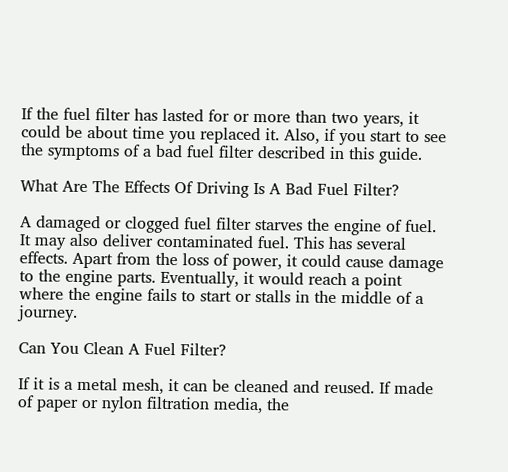If the fuel filter has lasted for or more than two years, it could be about time you replaced it. Also, if you start to see the symptoms of a bad fuel filter described in this guide.

What Are The Effects Of Driving Is A Bad Fuel Filter?

A damaged or clogged fuel filter starves the engine of fuel. It may also deliver contaminated fuel. This has several effects. Apart from the loss of power, it could cause damage to the engine parts. Eventually, it would reach a point where the engine fails to start or stalls in the middle of a journey.

Can You Clean A Fuel Filter?

If it is a metal mesh, it can be cleaned and reused. If made of paper or nylon filtration media, the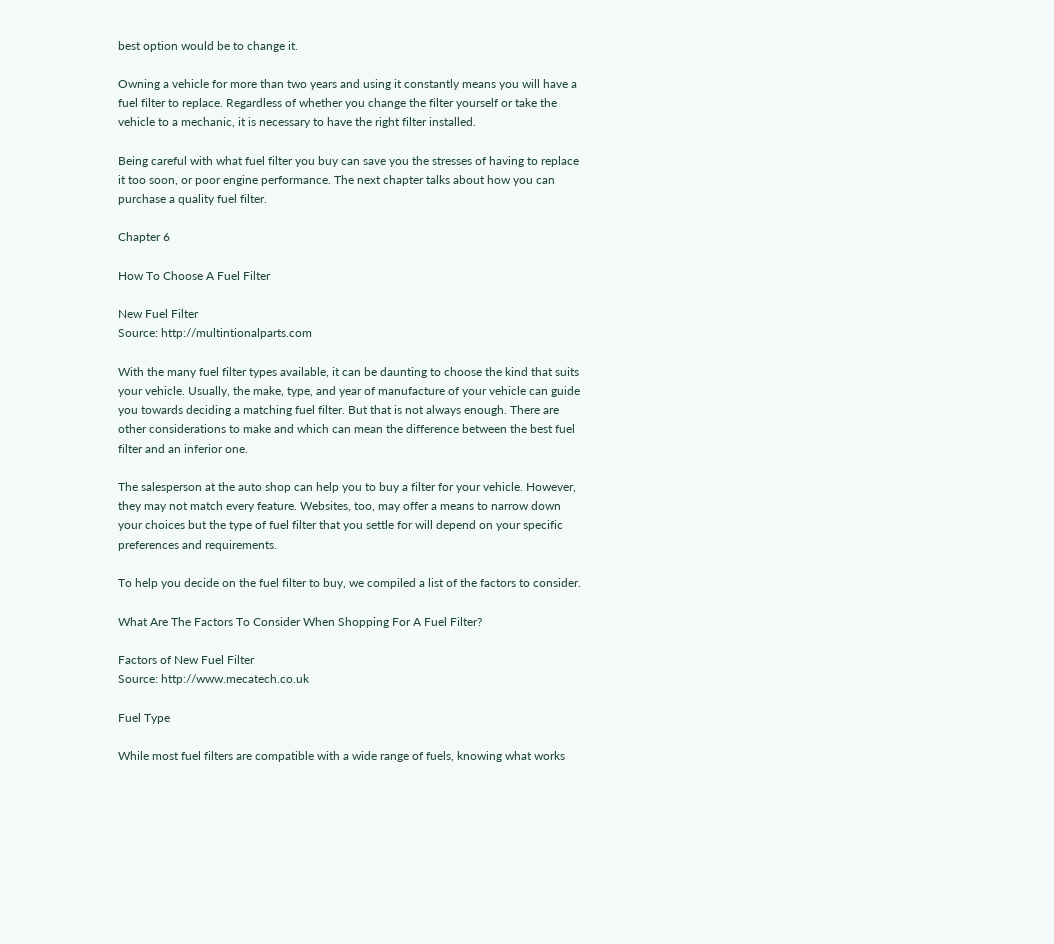best option would be to change it.

Owning a vehicle for more than two years and using it constantly means you will have a fuel filter to replace. Regardless of whether you change the filter yourself or take the vehicle to a mechanic, it is necessary to have the right filter installed.

Being careful with what fuel filter you buy can save you the stresses of having to replace it too soon, or poor engine performance. The next chapter talks about how you can purchase a quality fuel filter.

Chapter 6

How To Choose A Fuel Filter

New Fuel Filter
Source: http://multintionalparts.com

With the many fuel filter types available, it can be daunting to choose the kind that suits your vehicle. Usually, the make, type, and year of manufacture of your vehicle can guide you towards deciding a matching fuel filter. But that is not always enough. There are other considerations to make and which can mean the difference between the best fuel filter and an inferior one.

The salesperson at the auto shop can help you to buy a filter for your vehicle. However, they may not match every feature. Websites, too, may offer a means to narrow down your choices but the type of fuel filter that you settle for will depend on your specific preferences and requirements.

To help you decide on the fuel filter to buy, we compiled a list of the factors to consider.

What Are The Factors To Consider When Shopping For A Fuel Filter?

Factors of New Fuel Filter
Source: http://www.mecatech.co.uk

Fuel Type

While most fuel filters are compatible with a wide range of fuels, knowing what works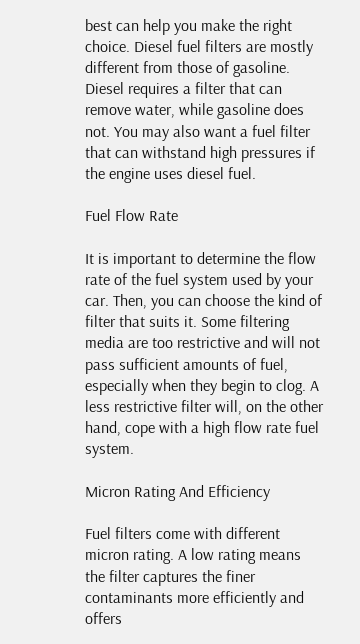best can help you make the right choice. Diesel fuel filters are mostly different from those of gasoline. Diesel requires a filter that can remove water, while gasoline does not. You may also want a fuel filter that can withstand high pressures if the engine uses diesel fuel.

Fuel Flow Rate

It is important to determine the flow rate of the fuel system used by your car. Then, you can choose the kind of filter that suits it. Some filtering media are too restrictive and will not pass sufficient amounts of fuel, especially when they begin to clog. A less restrictive filter will, on the other hand, cope with a high flow rate fuel system.

Micron Rating And Efficiency

Fuel filters come with different micron rating. A low rating means the filter captures the finer contaminants more efficiently and offers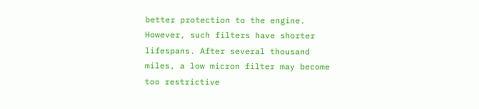better protection to the engine. However, such filters have shorter lifespans. After several thousand miles, a low micron filter may become too restrictive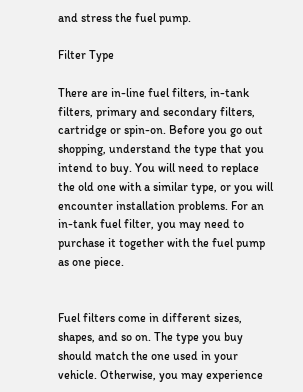and stress the fuel pump.

Filter Type

There are in-line fuel filters, in-tank filters, primary and secondary filters, cartridge or spin-on. Before you go out shopping, understand the type that you intend to buy. You will need to replace the old one with a similar type, or you will encounter installation problems. For an in-tank fuel filter, you may need to purchase it together with the fuel pump as one piece.


Fuel filters come in different sizes, shapes, and so on. The type you buy should match the one used in your vehicle. Otherwise, you may experience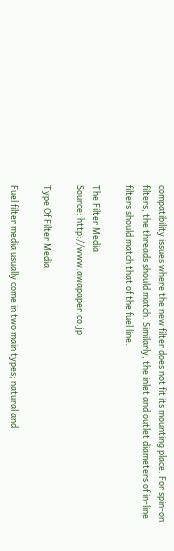compatibility issues where the new filter does not fit its mounting place. For spin-on filters, the threads should match. Similarly, the inlet and outlet diameters of in-line filters should match that of the fuel line.

The Filter Media
Source: http://www.awapaper.co.jp

Type Of Filter Media

Fuel filter media usually come in two main types; natural and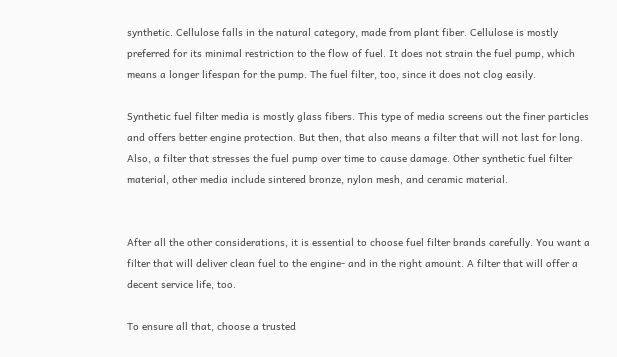synthetic. Cellulose falls in the natural category, made from plant fiber. Cellulose is mostly preferred for its minimal restriction to the flow of fuel. It does not strain the fuel pump, which means a longer lifespan for the pump. The fuel filter, too, since it does not clog easily.

Synthetic fuel filter media is mostly glass fibers. This type of media screens out the finer particles and offers better engine protection. But then, that also means a filter that will not last for long. Also, a filter that stresses the fuel pump over time to cause damage. Other synthetic fuel filter material, other media include sintered bronze, nylon mesh, and ceramic material.


After all the other considerations, it is essential to choose fuel filter brands carefully. You want a filter that will deliver clean fuel to the engine- and in the right amount. A filter that will offer a decent service life, too.

To ensure all that, choose a trusted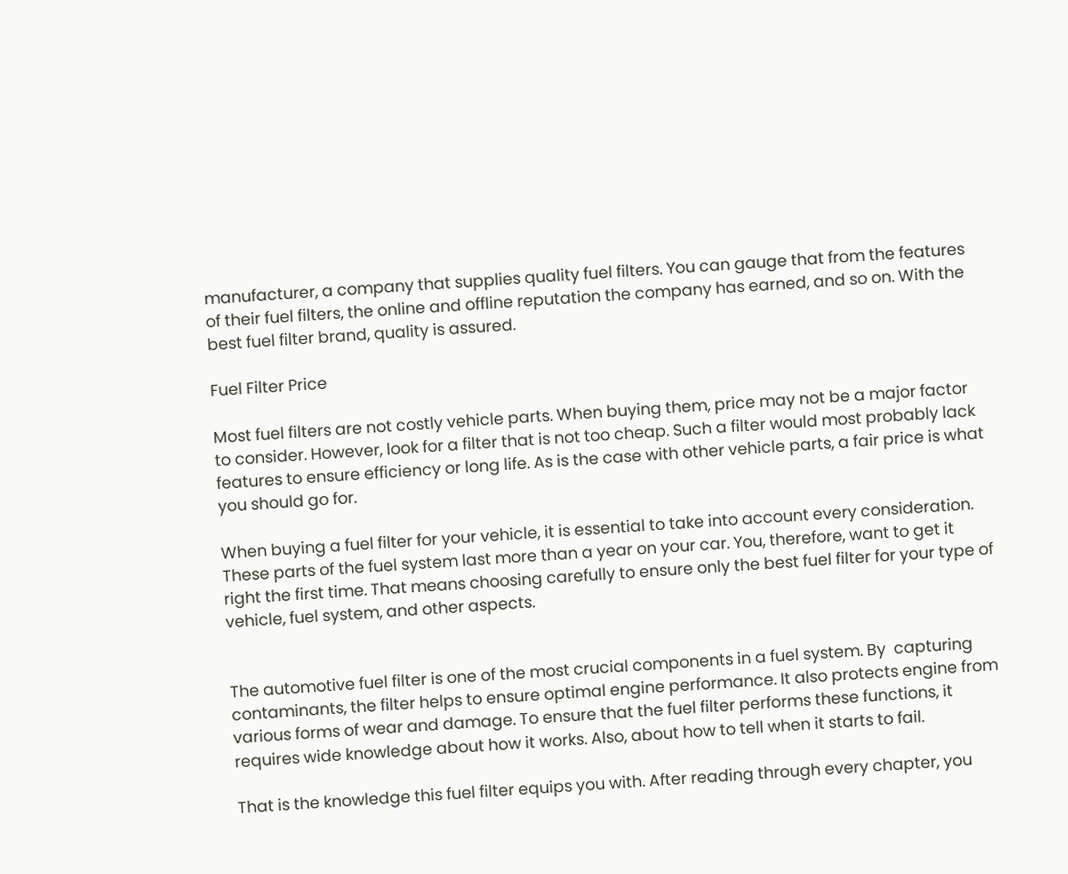manufacturer, a company that supplies quality fuel filters. You can gauge that from the features of their fuel filters, the online and offline reputation the company has earned, and so on. With the best fuel filter brand, quality is assured.

Fuel Filter Price

Most fuel filters are not costly vehicle parts. When buying them, price may not be a major factor to consider. However, look for a filter that is not too cheap. Such a filter would most probably lack features to ensure efficiency or long life. As is the case with other vehicle parts, a fair price is what you should go for.

When buying a fuel filter for your vehicle, it is essential to take into account every consideration. These parts of the fuel system last more than a year on your car. You, therefore, want to get it right the first time. That means choosing carefully to ensure only the best fuel filter for your type of vehicle, fuel system, and other aspects.


The automotive fuel filter is one of the most crucial components in a fuel system. By  capturing contaminants, the filter helps to ensure optimal engine performance. It also protects engine from various forms of wear and damage. To ensure that the fuel filter performs these functions, it requires wide knowledge about how it works. Also, about how to tell when it starts to fail.

That is the knowledge this fuel filter equips you with. After reading through every chapter, you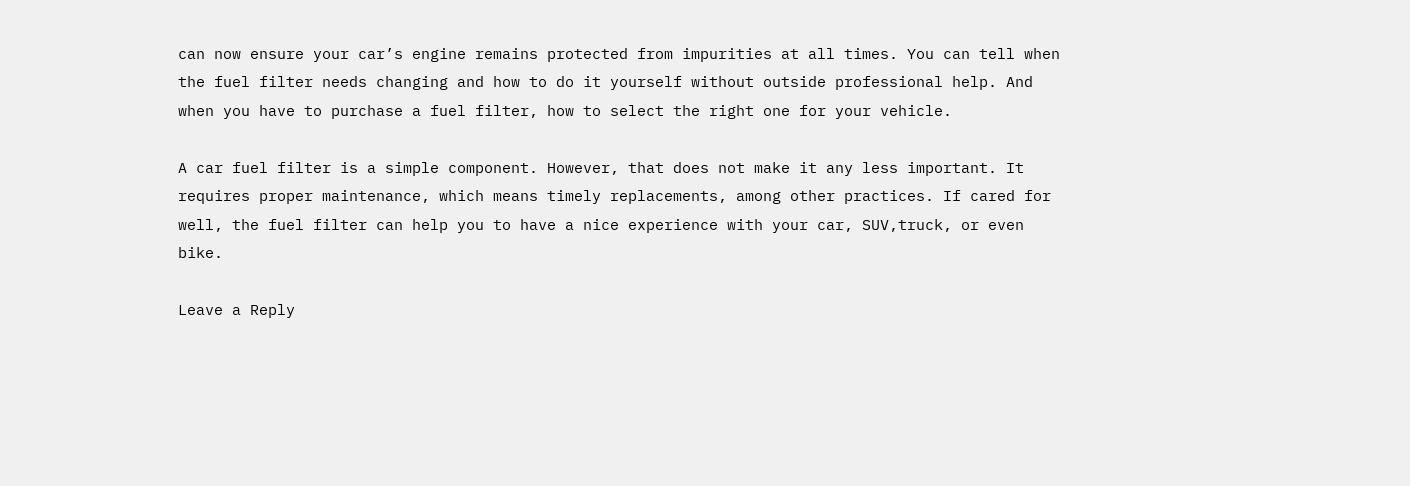can now ensure your car’s engine remains protected from impurities at all times. You can tell when the fuel filter needs changing and how to do it yourself without outside professional help. And when you have to purchase a fuel filter, how to select the right one for your vehicle.

A car fuel filter is a simple component. However, that does not make it any less important. It requires proper maintenance, which means timely replacements, among other practices. If cared for well, the fuel filter can help you to have a nice experience with your car, SUV,truck, or even bike.

Leave a Reply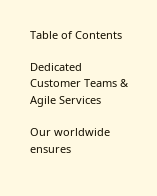Table of Contents

Dedicated Customer Teams & Agile Services

Our worldwide ensures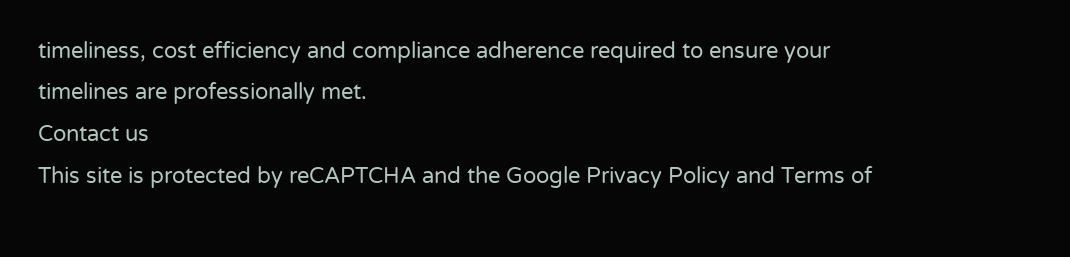timeliness, cost efficiency and compliance adherence required to ensure your timelines are professionally met.
Contact us
This site is protected by reCAPTCHA and the Google Privacy Policy and Terms of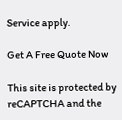Service apply.

Get A Free Quote Now

This site is protected by reCAPTCHA and the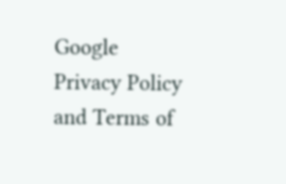Google Privacy Policy and Terms of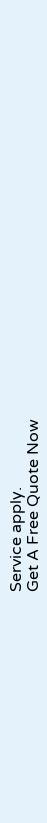Service apply.
Get A Free Quote Now